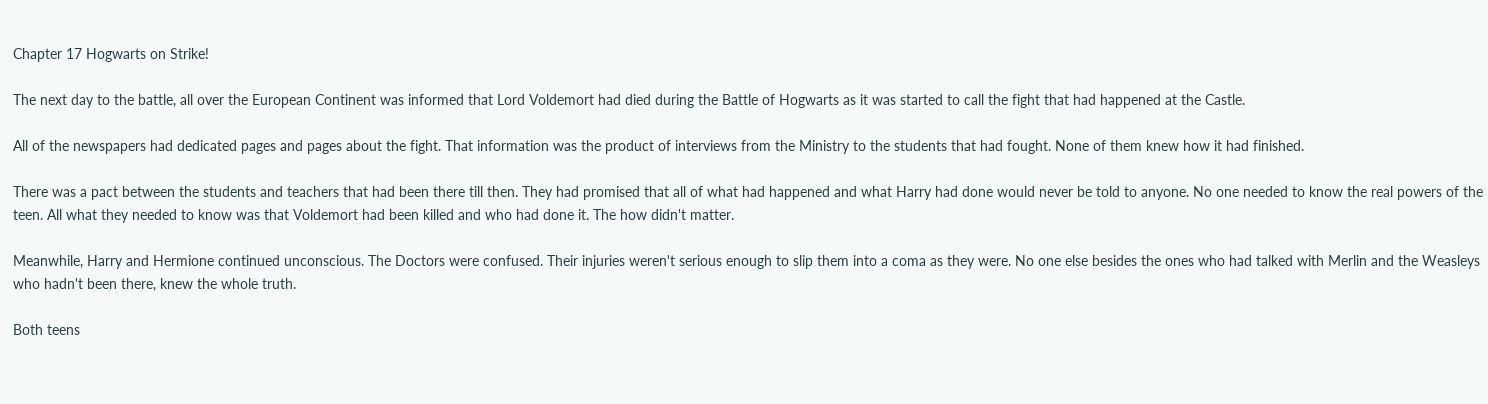Chapter 17 Hogwarts on Strike!

The next day to the battle, all over the European Continent was informed that Lord Voldemort had died during the Battle of Hogwarts as it was started to call the fight that had happened at the Castle.

All of the newspapers had dedicated pages and pages about the fight. That information was the product of interviews from the Ministry to the students that had fought. None of them knew how it had finished.

There was a pact between the students and teachers that had been there till then. They had promised that all of what had happened and what Harry had done would never be told to anyone. No one needed to know the real powers of the teen. All what they needed to know was that Voldemort had been killed and who had done it. The how didn't matter.

Meanwhile, Harry and Hermione continued unconscious. The Doctors were confused. Their injuries weren't serious enough to slip them into a coma as they were. No one else besides the ones who had talked with Merlin and the Weasleys who hadn't been there, knew the whole truth.

Both teens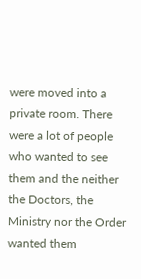were moved into a private room. There were a lot of people who wanted to see them and the neither the Doctors, the Ministry nor the Order wanted them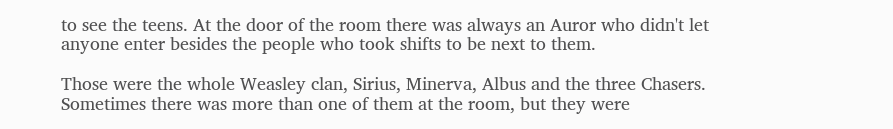to see the teens. At the door of the room there was always an Auror who didn't let anyone enter besides the people who took shifts to be next to them.

Those were the whole Weasley clan, Sirius, Minerva, Albus and the three Chasers. Sometimes there was more than one of them at the room, but they were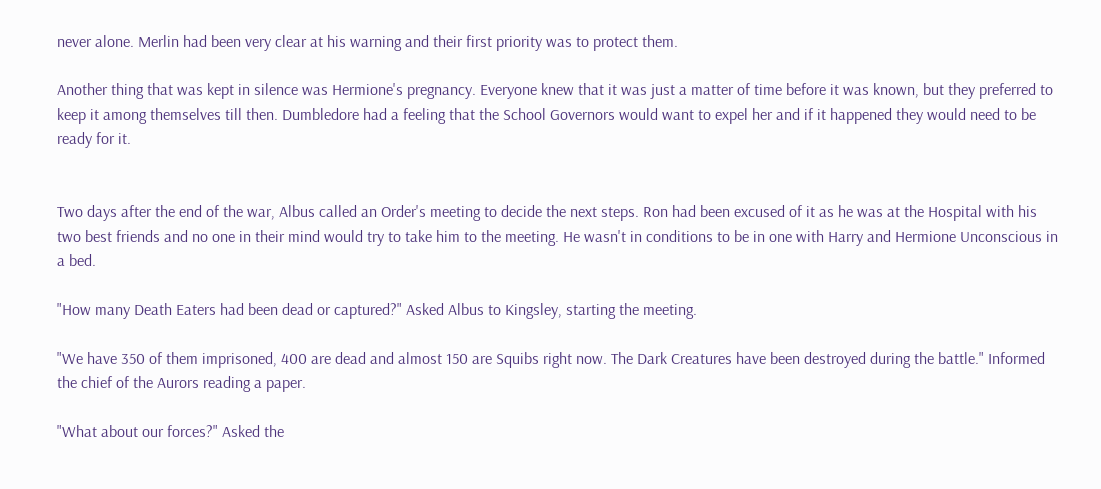never alone. Merlin had been very clear at his warning and their first priority was to protect them.

Another thing that was kept in silence was Hermione's pregnancy. Everyone knew that it was just a matter of time before it was known, but they preferred to keep it among themselves till then. Dumbledore had a feeling that the School Governors would want to expel her and if it happened they would need to be ready for it.


Two days after the end of the war, Albus called an Order's meeting to decide the next steps. Ron had been excused of it as he was at the Hospital with his two best friends and no one in their mind would try to take him to the meeting. He wasn't in conditions to be in one with Harry and Hermione Unconscious in a bed.

"How many Death Eaters had been dead or captured?" Asked Albus to Kingsley, starting the meeting.

"We have 350 of them imprisoned, 400 are dead and almost 150 are Squibs right now. The Dark Creatures have been destroyed during the battle." Informed the chief of the Aurors reading a paper.

"What about our forces?" Asked the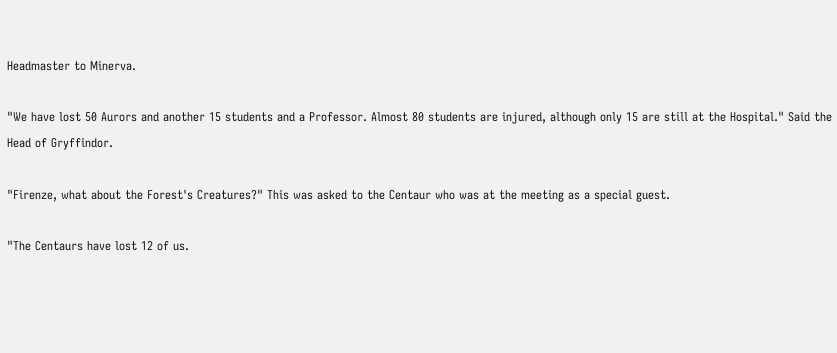Headmaster to Minerva.

"We have lost 50 Aurors and another 15 students and a Professor. Almost 80 students are injured, although only 15 are still at the Hospital." Said the Head of Gryffindor.

"Firenze, what about the Forest's Creatures?" This was asked to the Centaur who was at the meeting as a special guest.

"The Centaurs have lost 12 of us.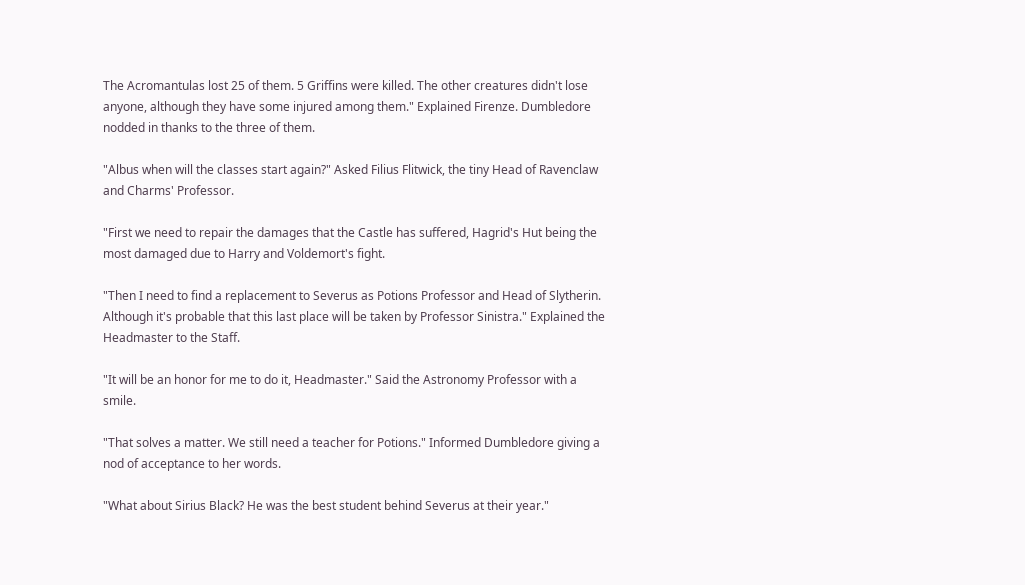The Acromantulas lost 25 of them. 5 Griffins were killed. The other creatures didn't lose anyone, although they have some injured among them." Explained Firenze. Dumbledore nodded in thanks to the three of them.

"Albus when will the classes start again?" Asked Filius Flitwick, the tiny Head of Ravenclaw and Charms' Professor.

"First we need to repair the damages that the Castle has suffered, Hagrid's Hut being the most damaged due to Harry and Voldemort's fight.

"Then I need to find a replacement to Severus as Potions Professor and Head of Slytherin. Although it's probable that this last place will be taken by Professor Sinistra." Explained the Headmaster to the Staff.

"It will be an honor for me to do it, Headmaster." Said the Astronomy Professor with a smile.

"That solves a matter. We still need a teacher for Potions." Informed Dumbledore giving a nod of acceptance to her words.

"What about Sirius Black? He was the best student behind Severus at their year."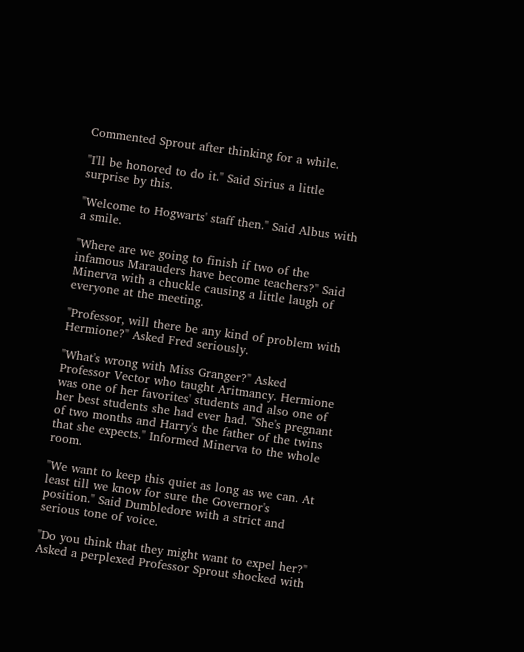Commented Sprout after thinking for a while.

"I'll be honored to do it." Said Sirius a little surprise by this.

"Welcome to Hogwarts' staff then." Said Albus with a smile.

"Where are we going to finish if two of the infamous Marauders have become teachers?" Said Minerva with a chuckle causing a little laugh of everyone at the meeting.

"Professor, will there be any kind of problem with Hermione?" Asked Fred seriously.

"What's wrong with Miss Granger?" Asked Professor Vector who taught Aritmancy. Hermione was one of her favorites' students and also one of her best students she had ever had. "She's pregnant of two months and Harry's the father of the twins that she expects." Informed Minerva to the whole room.

"We want to keep this quiet as long as we can. At least till we know for sure the Governor's position." Said Dumbledore with a strict and serious tone of voice.

"Do you think that they might want to expel her?" Asked a perplexed Professor Sprout shocked with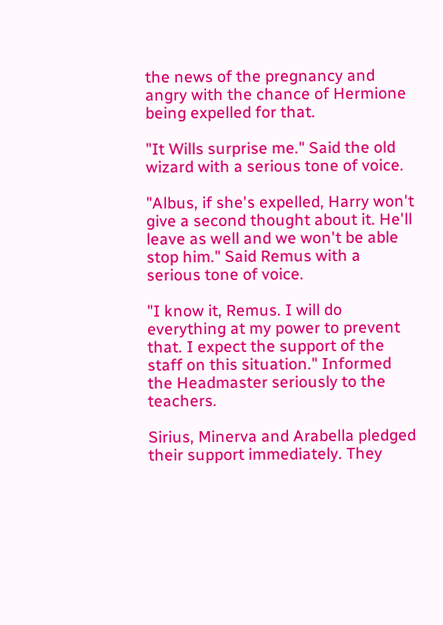the news of the pregnancy and angry with the chance of Hermione being expelled for that.

"It Wills surprise me." Said the old wizard with a serious tone of voice.

"Albus, if she's expelled, Harry won't give a second thought about it. He'll leave as well and we won't be able stop him." Said Remus with a serious tone of voice.

"I know it, Remus. I will do everything at my power to prevent that. I expect the support of the staff on this situation." Informed the Headmaster seriously to the teachers.

Sirius, Minerva and Arabella pledged their support immediately. They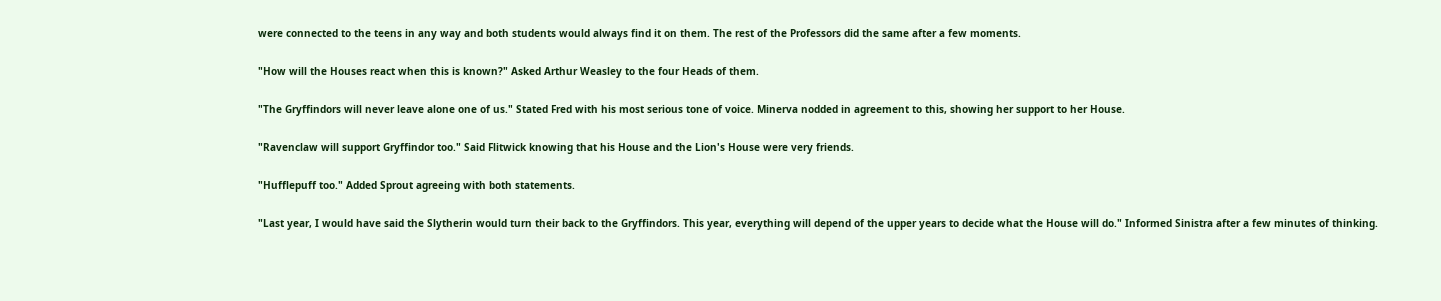were connected to the teens in any way and both students would always find it on them. The rest of the Professors did the same after a few moments.

"How will the Houses react when this is known?" Asked Arthur Weasley to the four Heads of them.

"The Gryffindors will never leave alone one of us." Stated Fred with his most serious tone of voice. Minerva nodded in agreement to this, showing her support to her House.

"Ravenclaw will support Gryffindor too." Said Flitwick knowing that his House and the Lion's House were very friends.

"Hufflepuff too." Added Sprout agreeing with both statements.

"Last year, I would have said the Slytherin would turn their back to the Gryffindors. This year, everything will depend of the upper years to decide what the House will do." Informed Sinistra after a few minutes of thinking.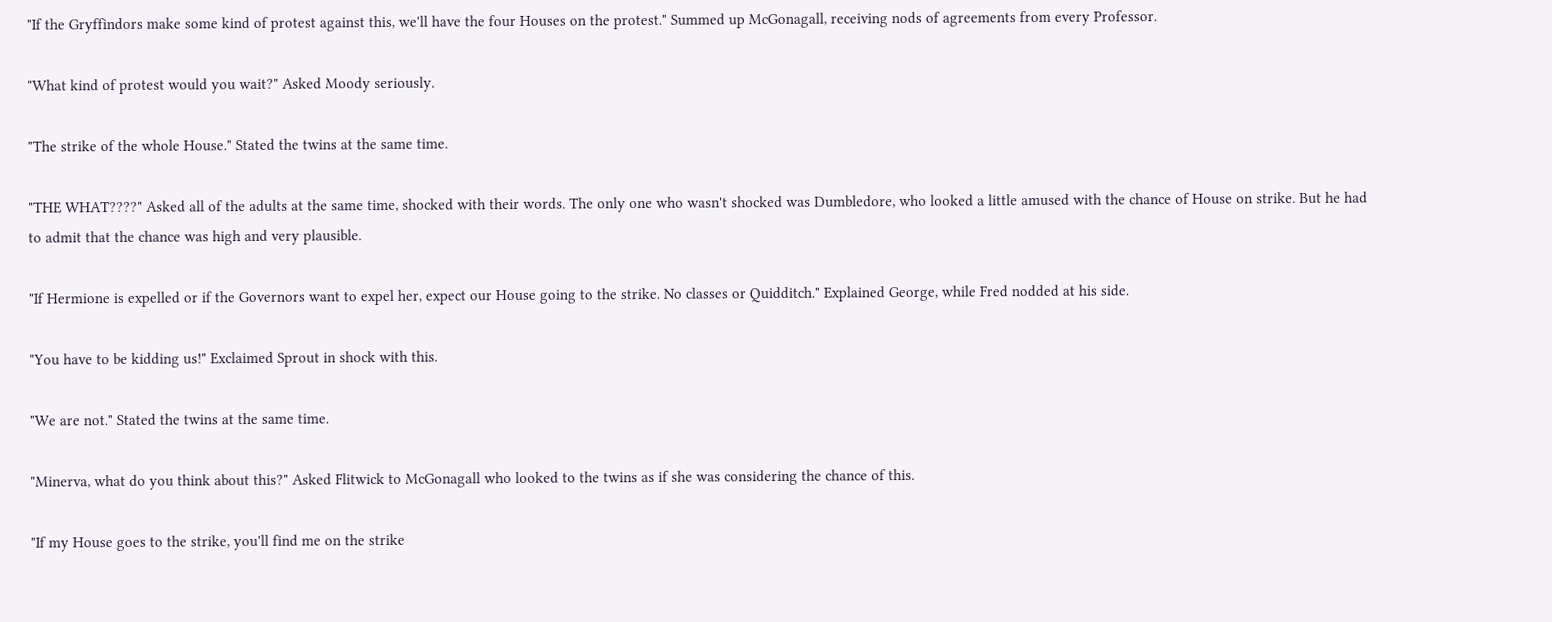"If the Gryffindors make some kind of protest against this, we'll have the four Houses on the protest." Summed up McGonagall, receiving nods of agreements from every Professor.

"What kind of protest would you wait?" Asked Moody seriously.

"The strike of the whole House." Stated the twins at the same time.

"THE WHAT????" Asked all of the adults at the same time, shocked with their words. The only one who wasn't shocked was Dumbledore, who looked a little amused with the chance of House on strike. But he had to admit that the chance was high and very plausible.

"If Hermione is expelled or if the Governors want to expel her, expect our House going to the strike. No classes or Quidditch." Explained George, while Fred nodded at his side.

"You have to be kidding us!" Exclaimed Sprout in shock with this.

"We are not." Stated the twins at the same time.

"Minerva, what do you think about this?" Asked Flitwick to McGonagall who looked to the twins as if she was considering the chance of this.

"If my House goes to the strike, you'll find me on the strike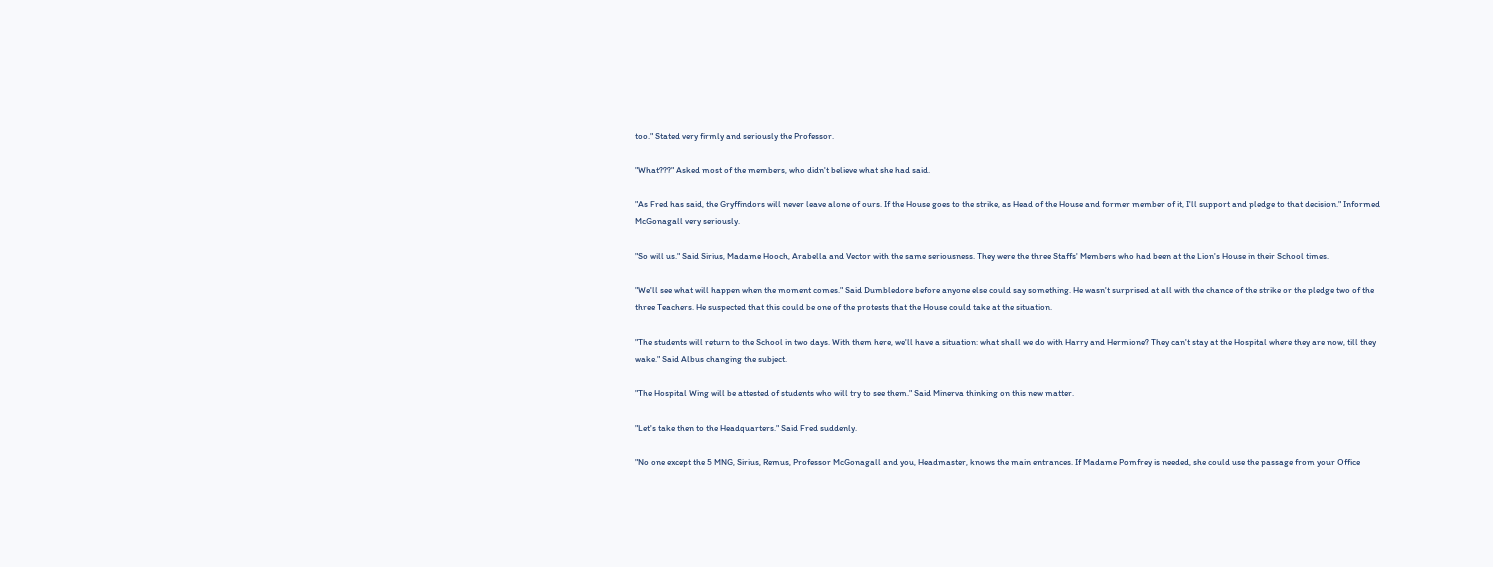too." Stated very firmly and seriously the Professor.

"What???" Asked most of the members, who didn't believe what she had said.

"As Fred has said, the Gryffindors will never leave alone of ours. If the House goes to the strike, as Head of the House and former member of it, I'll support and pledge to that decision." Informed McGonagall very seriously.

"So will us." Said Sirius, Madame Hooch, Arabella and Vector with the same seriousness. They were the three Staffs' Members who had been at the Lion's House in their School times.

"We'll see what will happen when the moment comes." Said Dumbledore before anyone else could say something. He wasn't surprised at all with the chance of the strike or the pledge two of the three Teachers. He suspected that this could be one of the protests that the House could take at the situation.

"The students will return to the School in two days. With them here, we'll have a situation: what shall we do with Harry and Hermione? They can't stay at the Hospital where they are now, till they wake." Said Albus changing the subject.

"The Hospital Wing will be attested of students who will try to see them." Said Minerva thinking on this new matter.

"Let's take then to the Headquarters." Said Fred suddenly.

"No one except the 5 MNG, Sirius, Remus, Professor McGonagall and you, Headmaster, knows the main entrances. If Madame Pomfrey is needed, she could use the passage from your Office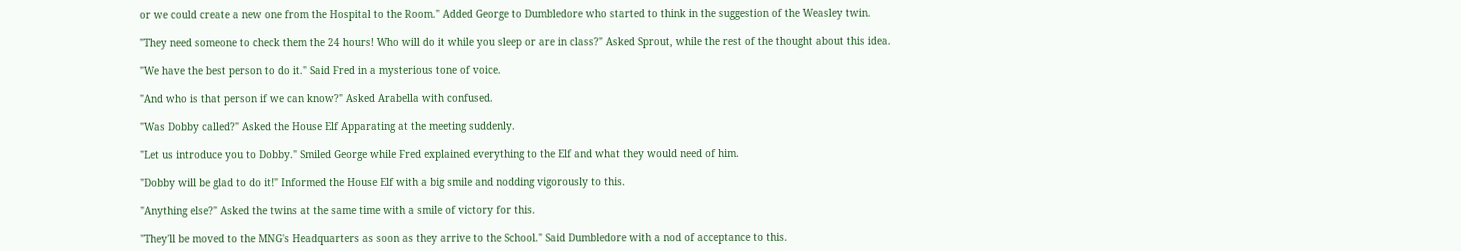or we could create a new one from the Hospital to the Room." Added George to Dumbledore who started to think in the suggestion of the Weasley twin.

"They need someone to check them the 24 hours! Who will do it while you sleep or are in class?" Asked Sprout, while the rest of the thought about this idea.

"We have the best person to do it." Said Fred in a mysterious tone of voice.

"And who is that person if we can know?" Asked Arabella with confused.

"Was Dobby called?" Asked the House Elf Apparating at the meeting suddenly.

"Let us introduce you to Dobby." Smiled George while Fred explained everything to the Elf and what they would need of him.

"Dobby will be glad to do it!" Informed the House Elf with a big smile and nodding vigorously to this.

"Anything else?" Asked the twins at the same time with a smile of victory for this.

"They'll be moved to the MNG's Headquarters as soon as they arrive to the School." Said Dumbledore with a nod of acceptance to this.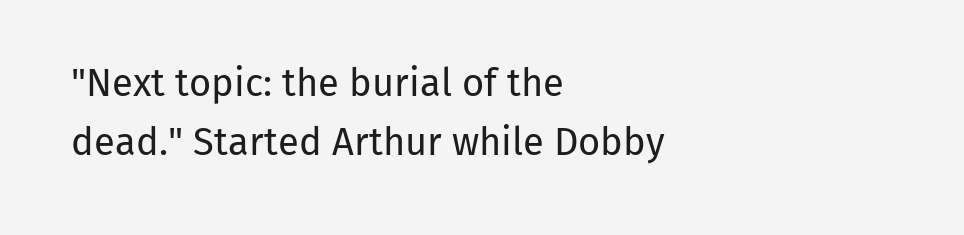"Next topic: the burial of the dead." Started Arthur while Dobby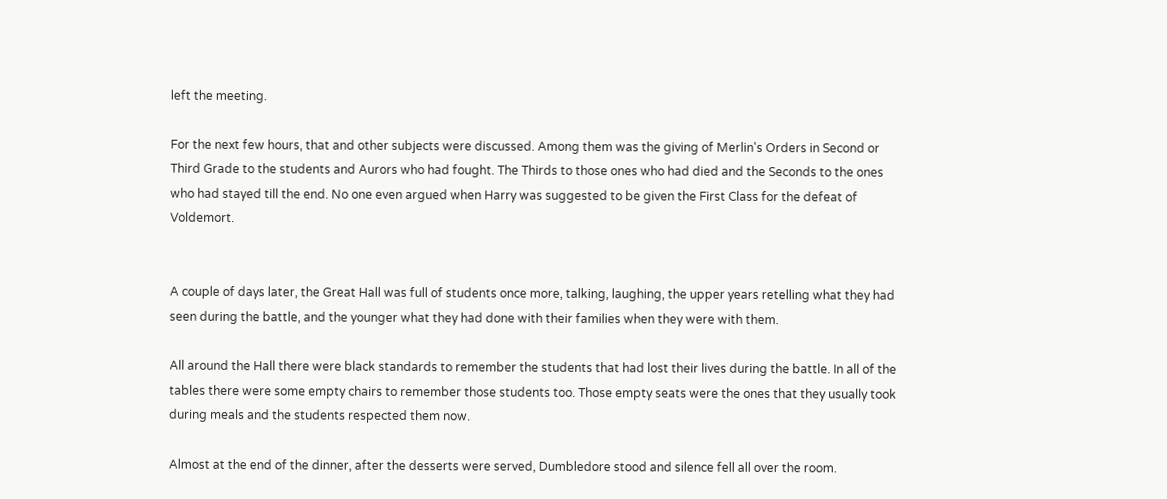left the meeting.

For the next few hours, that and other subjects were discussed. Among them was the giving of Merlin's Orders in Second or Third Grade to the students and Aurors who had fought. The Thirds to those ones who had died and the Seconds to the ones who had stayed till the end. No one even argued when Harry was suggested to be given the First Class for the defeat of Voldemort.


A couple of days later, the Great Hall was full of students once more, talking, laughing, the upper years retelling what they had seen during the battle, and the younger what they had done with their families when they were with them.

All around the Hall there were black standards to remember the students that had lost their lives during the battle. In all of the tables there were some empty chairs to remember those students too. Those empty seats were the ones that they usually took during meals and the students respected them now.

Almost at the end of the dinner, after the desserts were served, Dumbledore stood and silence fell all over the room.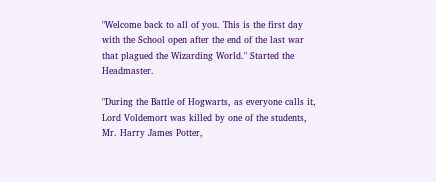"Welcome back to all of you. This is the first day with the School open after the end of the last war that plagued the Wizarding World." Started the Headmaster.

"During the Battle of Hogwarts, as everyone calls it, Lord Voldemort was killed by one of the students, Mr. Harry James Potter,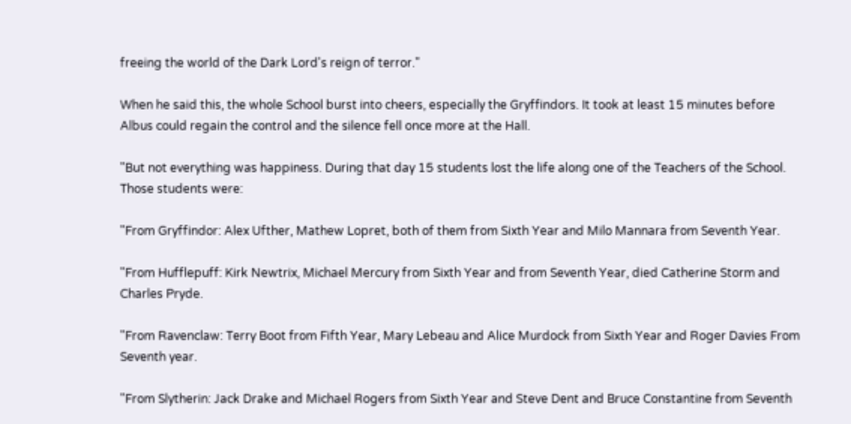freeing the world of the Dark Lord's reign of terror."

When he said this, the whole School burst into cheers, especially the Gryffindors. It took at least 15 minutes before Albus could regain the control and the silence fell once more at the Hall.

"But not everything was happiness. During that day 15 students lost the life along one of the Teachers of the School. Those students were:

"From Gryffindor: Alex Ufther, Mathew Lopret, both of them from Sixth Year and Milo Mannara from Seventh Year.

"From Hufflepuff: Kirk Newtrix, Michael Mercury from Sixth Year and from Seventh Year, died Catherine Storm and Charles Pryde.

"From Ravenclaw: Terry Boot from Fifth Year, Mary Lebeau and Alice Murdock from Sixth Year and Roger Davies From Seventh year.

"From Slytherin: Jack Drake and Michael Rogers from Sixth Year and Steve Dent and Bruce Constantine from Seventh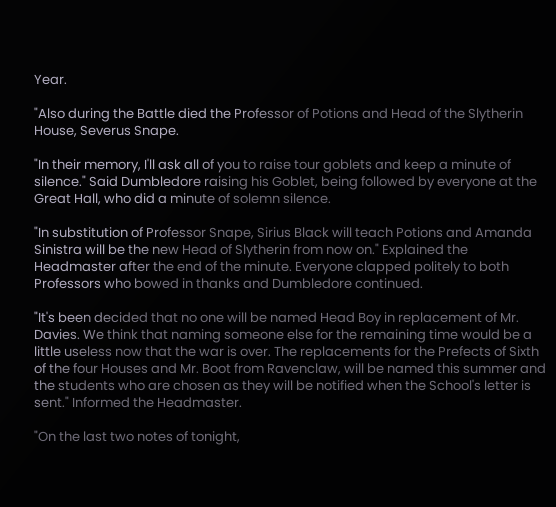Year.

"Also during the Battle died the Professor of Potions and Head of the Slytherin House, Severus Snape.

"In their memory, I'll ask all of you to raise tour goblets and keep a minute of silence." Said Dumbledore raising his Goblet, being followed by everyone at the Great Hall, who did a minute of solemn silence.

"In substitution of Professor Snape, Sirius Black will teach Potions and Amanda Sinistra will be the new Head of Slytherin from now on." Explained the Headmaster after the end of the minute. Everyone clapped politely to both Professors who bowed in thanks and Dumbledore continued.

"It's been decided that no one will be named Head Boy in replacement of Mr. Davies. We think that naming someone else for the remaining time would be a little useless now that the war is over. The replacements for the Prefects of Sixth of the four Houses and Mr. Boot from Ravenclaw, will be named this summer and the students who are chosen as they will be notified when the School's letter is sent." Informed the Headmaster.

"On the last two notes of tonight,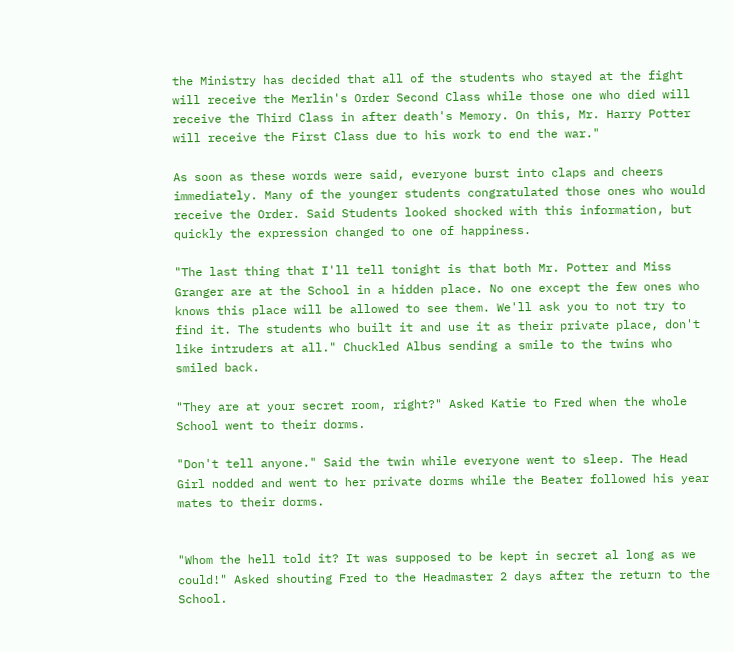the Ministry has decided that all of the students who stayed at the fight will receive the Merlin's Order Second Class while those one who died will receive the Third Class in after death's Memory. On this, Mr. Harry Potter will receive the First Class due to his work to end the war."

As soon as these words were said, everyone burst into claps and cheers immediately. Many of the younger students congratulated those ones who would receive the Order. Said Students looked shocked with this information, but quickly the expression changed to one of happiness.

"The last thing that I'll tell tonight is that both Mr. Potter and Miss Granger are at the School in a hidden place. No one except the few ones who knows this place will be allowed to see them. We'll ask you to not try to find it. The students who built it and use it as their private place, don't like intruders at all." Chuckled Albus sending a smile to the twins who smiled back.

"They are at your secret room, right?" Asked Katie to Fred when the whole School went to their dorms.

"Don't tell anyone." Said the twin while everyone went to sleep. The Head Girl nodded and went to her private dorms while the Beater followed his year mates to their dorms.


"Whom the hell told it? It was supposed to be kept in secret al long as we could!" Asked shouting Fred to the Headmaster 2 days after the return to the School.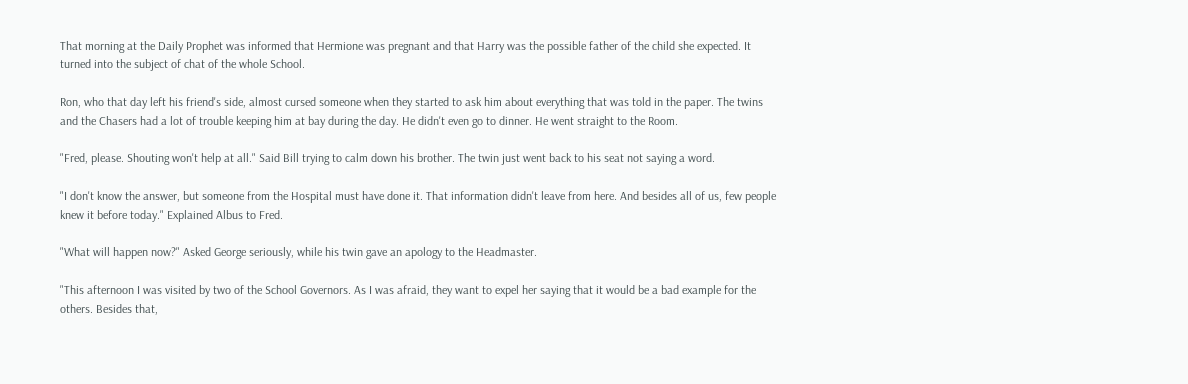That morning at the Daily Prophet was informed that Hermione was pregnant and that Harry was the possible father of the child she expected. It turned into the subject of chat of the whole School.

Ron, who that day left his friend's side, almost cursed someone when they started to ask him about everything that was told in the paper. The twins and the Chasers had a lot of trouble keeping him at bay during the day. He didn't even go to dinner. He went straight to the Room.

"Fred, please. Shouting won't help at all." Said Bill trying to calm down his brother. The twin just went back to his seat not saying a word.

"I don't know the answer, but someone from the Hospital must have done it. That information didn't leave from here. And besides all of us, few people knew it before today." Explained Albus to Fred.

"What will happen now?" Asked George seriously, while his twin gave an apology to the Headmaster.

"This afternoon I was visited by two of the School Governors. As I was afraid, they want to expel her saying that it would be a bad example for the others. Besides that,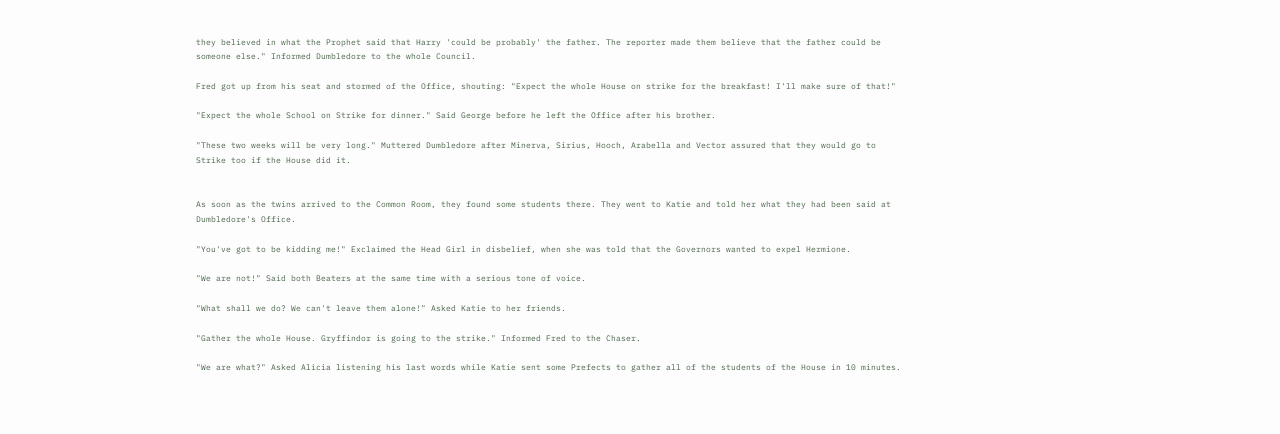they believed in what the Prophet said that Harry 'could be probably' the father. The reporter made them believe that the father could be someone else." Informed Dumbledore to the whole Council.

Fred got up from his seat and stormed of the Office, shouting: "Expect the whole House on strike for the breakfast! I'll make sure of that!"

"Expect the whole School on Strike for dinner." Said George before he left the Office after his brother.

"These two weeks will be very long." Muttered Dumbledore after Minerva, Sirius, Hooch, Arabella and Vector assured that they would go to Strike too if the House did it.


As soon as the twins arrived to the Common Room, they found some students there. They went to Katie and told her what they had been said at Dumbledore's Office.

"You've got to be kidding me!" Exclaimed the Head Girl in disbelief, when she was told that the Governors wanted to expel Hermione.

"We are not!" Said both Beaters at the same time with a serious tone of voice.

"What shall we do? We can't leave them alone!" Asked Katie to her friends.

"Gather the whole House. Gryffindor is going to the strike." Informed Fred to the Chaser.

"We are what?" Asked Alicia listening his last words while Katie sent some Prefects to gather all of the students of the House in 10 minutes.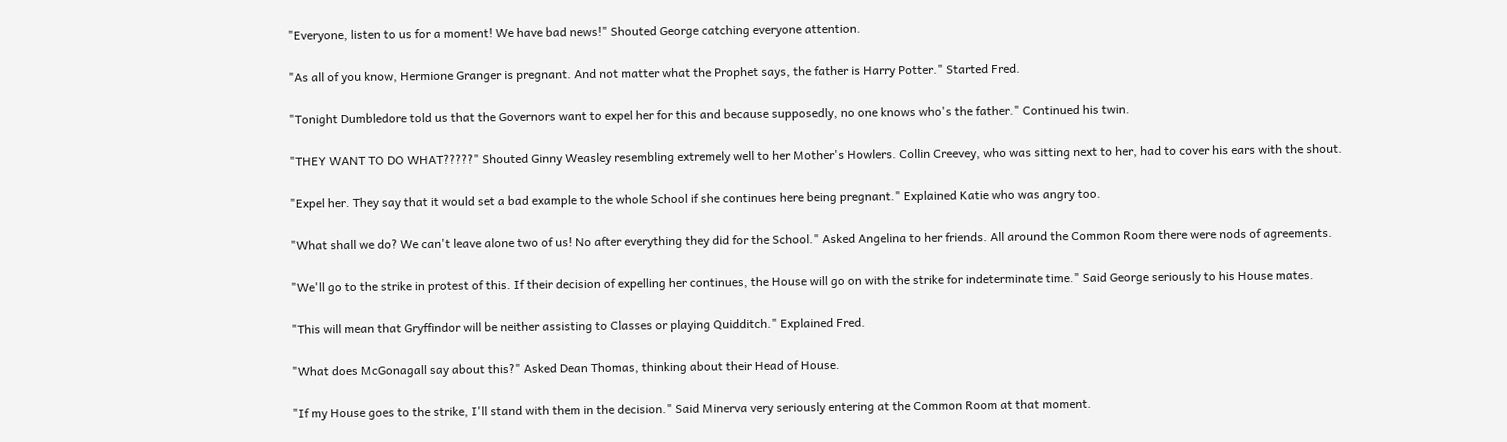"Everyone, listen to us for a moment! We have bad news!" Shouted George catching everyone attention.

"As all of you know, Hermione Granger is pregnant. And not matter what the Prophet says, the father is Harry Potter." Started Fred.

"Tonight Dumbledore told us that the Governors want to expel her for this and because supposedly, no one knows who's the father." Continued his twin.

"THEY WANT TO DO WHAT?????" Shouted Ginny Weasley resembling extremely well to her Mother's Howlers. Collin Creevey, who was sitting next to her, had to cover his ears with the shout.

"Expel her. They say that it would set a bad example to the whole School if she continues here being pregnant." Explained Katie who was angry too.

"What shall we do? We can't leave alone two of us! No after everything they did for the School." Asked Angelina to her friends. All around the Common Room there were nods of agreements.

"We'll go to the strike in protest of this. If their decision of expelling her continues, the House will go on with the strike for indeterminate time." Said George seriously to his House mates.

"This will mean that Gryffindor will be neither assisting to Classes or playing Quidditch." Explained Fred.

"What does McGonagall say about this?" Asked Dean Thomas, thinking about their Head of House.

"If my House goes to the strike, I'll stand with them in the decision." Said Minerva very seriously entering at the Common Room at that moment.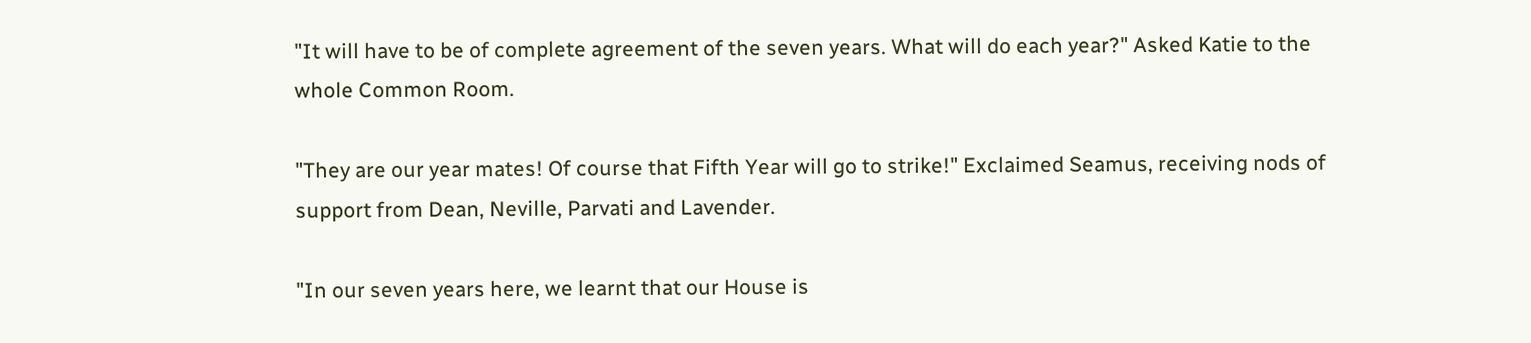"It will have to be of complete agreement of the seven years. What will do each year?" Asked Katie to the whole Common Room.

"They are our year mates! Of course that Fifth Year will go to strike!" Exclaimed Seamus, receiving nods of support from Dean, Neville, Parvati and Lavender.

"In our seven years here, we learnt that our House is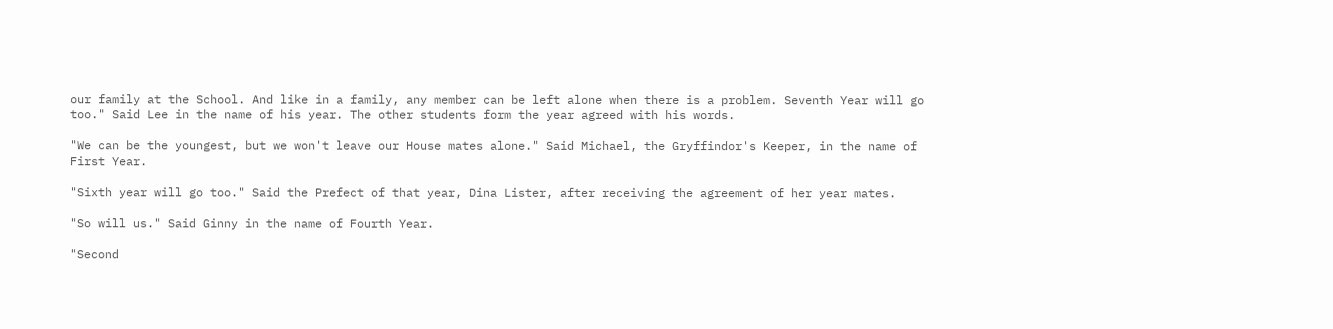our family at the School. And like in a family, any member can be left alone when there is a problem. Seventh Year will go too." Said Lee in the name of his year. The other students form the year agreed with his words.

"We can be the youngest, but we won't leave our House mates alone." Said Michael, the Gryffindor's Keeper, in the name of First Year.

"Sixth year will go too." Said the Prefect of that year, Dina Lister, after receiving the agreement of her year mates.

"So will us." Said Ginny in the name of Fourth Year.

"Second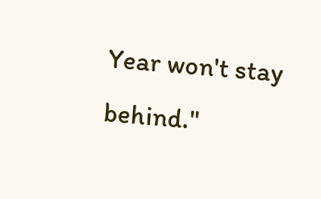Year won't stay behind."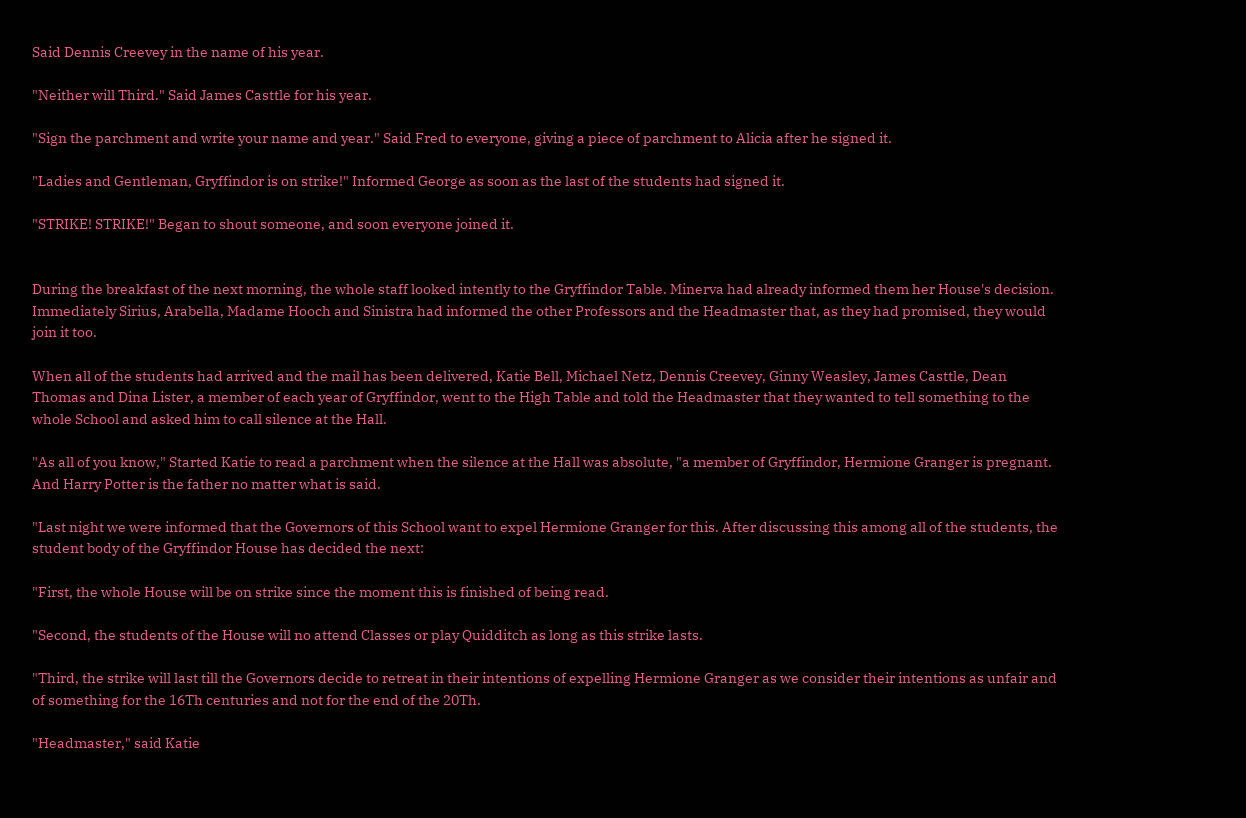Said Dennis Creevey in the name of his year.

"Neither will Third." Said James Casttle for his year.

"Sign the parchment and write your name and year." Said Fred to everyone, giving a piece of parchment to Alicia after he signed it.

"Ladies and Gentleman, Gryffindor is on strike!" Informed George as soon as the last of the students had signed it.

"STRIKE! STRIKE!" Began to shout someone, and soon everyone joined it.


During the breakfast of the next morning, the whole staff looked intently to the Gryffindor Table. Minerva had already informed them her House's decision. Immediately Sirius, Arabella, Madame Hooch and Sinistra had informed the other Professors and the Headmaster that, as they had promised, they would join it too.

When all of the students had arrived and the mail has been delivered, Katie Bell, Michael Netz, Dennis Creevey, Ginny Weasley, James Casttle, Dean Thomas and Dina Lister, a member of each year of Gryffindor, went to the High Table and told the Headmaster that they wanted to tell something to the whole School and asked him to call silence at the Hall.

"As all of you know," Started Katie to read a parchment when the silence at the Hall was absolute, "a member of Gryffindor, Hermione Granger is pregnant. And Harry Potter is the father no matter what is said.

"Last night we were informed that the Governors of this School want to expel Hermione Granger for this. After discussing this among all of the students, the student body of the Gryffindor House has decided the next:

"First, the whole House will be on strike since the moment this is finished of being read.

"Second, the students of the House will no attend Classes or play Quidditch as long as this strike lasts.

"Third, the strike will last till the Governors decide to retreat in their intentions of expelling Hermione Granger as we consider their intentions as unfair and of something for the 16Th centuries and not for the end of the 20Th.

"Headmaster," said Katie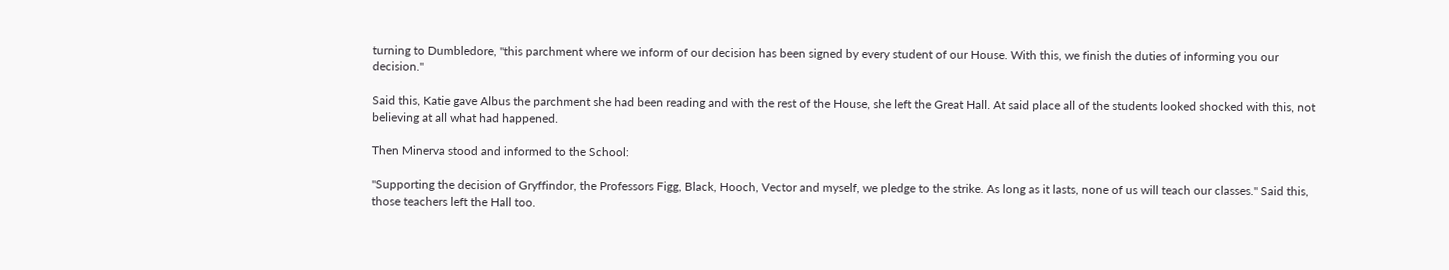turning to Dumbledore, "this parchment where we inform of our decision has been signed by every student of our House. With this, we finish the duties of informing you our decision."

Said this, Katie gave Albus the parchment she had been reading and with the rest of the House, she left the Great Hall. At said place all of the students looked shocked with this, not believing at all what had happened.

Then Minerva stood and informed to the School:

"Supporting the decision of Gryffindor, the Professors Figg, Black, Hooch, Vector and myself, we pledge to the strike. As long as it lasts, none of us will teach our classes." Said this, those teachers left the Hall too.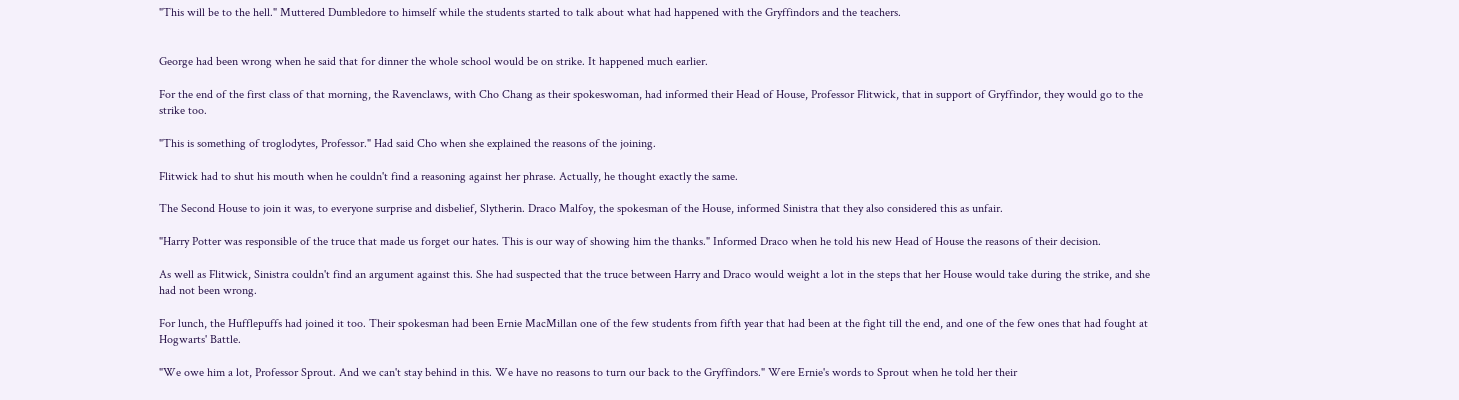"This will be to the hell." Muttered Dumbledore to himself while the students started to talk about what had happened with the Gryffindors and the teachers.


George had been wrong when he said that for dinner the whole school would be on strike. It happened much earlier.

For the end of the first class of that morning, the Ravenclaws, with Cho Chang as their spokeswoman, had informed their Head of House, Professor Flitwick, that in support of Gryffindor, they would go to the strike too.

"This is something of troglodytes, Professor." Had said Cho when she explained the reasons of the joining.

Flitwick had to shut his mouth when he couldn't find a reasoning against her phrase. Actually, he thought exactly the same.

The Second House to join it was, to everyone surprise and disbelief, Slytherin. Draco Malfoy, the spokesman of the House, informed Sinistra that they also considered this as unfair.

"Harry Potter was responsible of the truce that made us forget our hates. This is our way of showing him the thanks." Informed Draco when he told his new Head of House the reasons of their decision.

As well as Flitwick, Sinistra couldn't find an argument against this. She had suspected that the truce between Harry and Draco would weight a lot in the steps that her House would take during the strike, and she had not been wrong.

For lunch, the Hufflepuffs had joined it too. Their spokesman had been Ernie MacMillan one of the few students from fifth year that had been at the fight till the end, and one of the few ones that had fought at Hogwarts' Battle.

"We owe him a lot, Professor Sprout. And we can't stay behind in this. We have no reasons to turn our back to the Gryffindors." Were Ernie's words to Sprout when he told her their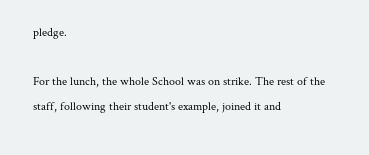pledge.

For the lunch, the whole School was on strike. The rest of the staff, following their student's example, joined it and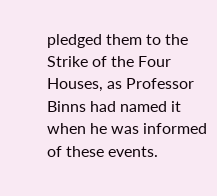pledged them to the Strike of the Four Houses, as Professor Binns had named it when he was informed of these events.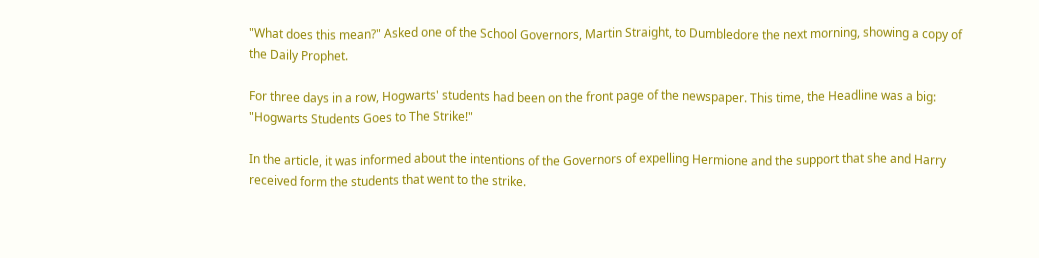"What does this mean?" Asked one of the School Governors, Martin Straight, to Dumbledore the next morning, showing a copy of the Daily Prophet.

For three days in a row, Hogwarts' students had been on the front page of the newspaper. This time, the Headline was a big: "Hogwarts Students Goes to The Strike!"

In the article, it was informed about the intentions of the Governors of expelling Hermione and the support that she and Harry received form the students that went to the strike.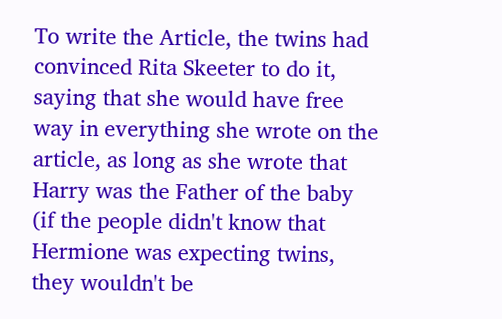To write the Article, the twins had convinced Rita Skeeter to do it, saying that she would have free way in everything she wrote on the article, as long as she wrote that Harry was the Father of the baby (if the people didn't know that Hermione was expecting twins, they wouldn't be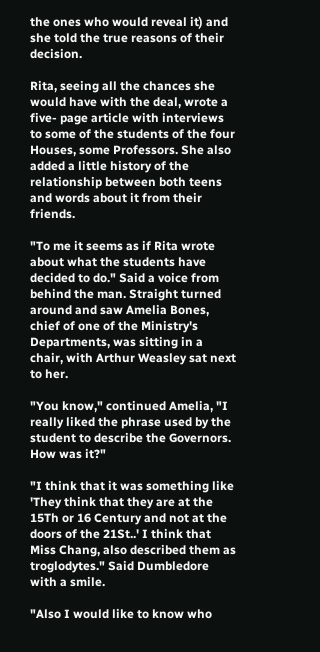the ones who would reveal it) and she told the true reasons of their decision.

Rita, seeing all the chances she would have with the deal, wrote a five- page article with interviews to some of the students of the four Houses, some Professors. She also added a little history of the relationship between both teens and words about it from their friends.

"To me it seems as if Rita wrote about what the students have decided to do." Said a voice from behind the man. Straight turned around and saw Amelia Bones, chief of one of the Ministry's Departments, was sitting in a chair, with Arthur Weasley sat next to her.

"You know," continued Amelia, "I really liked the phrase used by the student to describe the Governors. How was it?"

"I think that it was something like 'They think that they are at the 15Th or 16 Century and not at the doors of the 21St..' I think that Miss Chang, also described them as troglodytes." Said Dumbledore with a smile.

"Also I would like to know who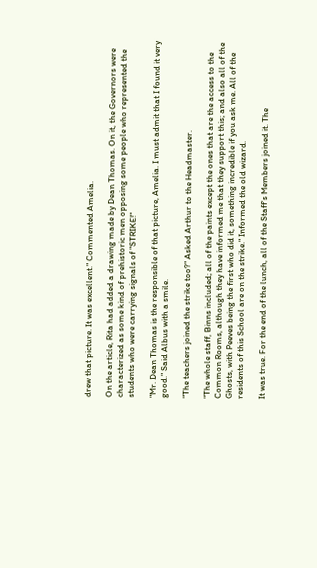drew that picture. It was excellent." Commented Amelia.

On the article, Rita had added a drawing made by Dean Thomas. On it, the Governors were characterized as some kind of prehistoric men opposing some people who represented the students who were carrying signals of "STRIKE!"

"Mr. Dean Thomas is the responsible of that picture, Amelia. I must admit that I found it very good." Said Albus with a smile.

"The teachers joined the strike too?" Asked Arthur to the Headmaster.

"The whole staff, Binns included; all of the paints except the ones that are the access to the Common Rooms, although they have informed me that they support this; and also all of the Ghosts, with Peeves being the first who did it, something incredible if you ask me. All of the residents of this School are on the strike." Informed the old wizard.

It was true. For the end of the lunch, all of the Staff's Members joined it. The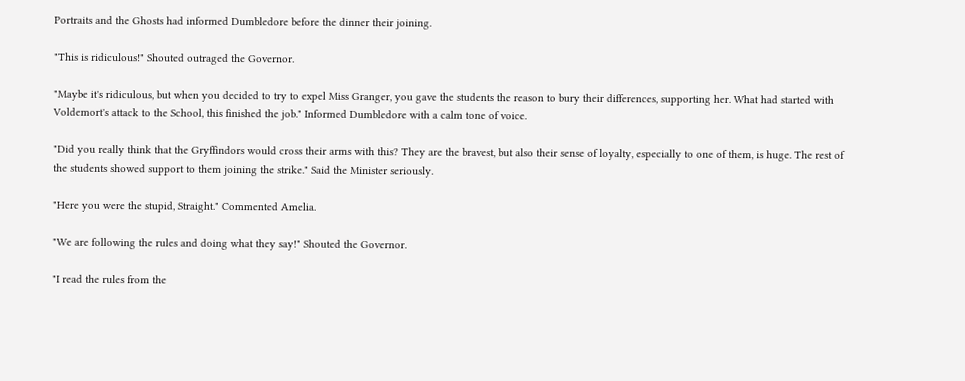Portraits and the Ghosts had informed Dumbledore before the dinner their joining.

"This is ridiculous!" Shouted outraged the Governor.

"Maybe it's ridiculous, but when you decided to try to expel Miss Granger, you gave the students the reason to bury their differences, supporting her. What had started with Voldemort's attack to the School, this finished the job." Informed Dumbledore with a calm tone of voice.

"Did you really think that the Gryffindors would cross their arms with this? They are the bravest, but also their sense of loyalty, especially to one of them, is huge. The rest of the students showed support to them joining the strike." Said the Minister seriously.

"Here you were the stupid, Straight." Commented Amelia.

"We are following the rules and doing what they say!" Shouted the Governor.

"I read the rules from the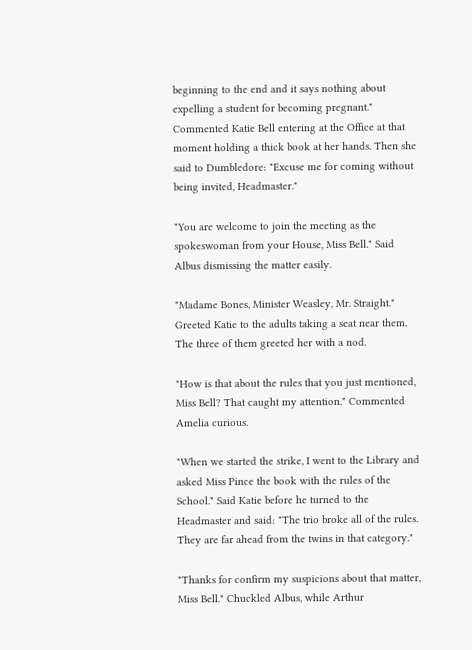beginning to the end and it says nothing about expelling a student for becoming pregnant." Commented Katie Bell entering at the Office at that moment holding a thick book at her hands. Then she said to Dumbledore: "Excuse me for coming without being invited, Headmaster."

"You are welcome to join the meeting as the spokeswoman from your House, Miss Bell." Said Albus dismissing the matter easily.

"Madame Bones, Minister Weasley, Mr. Straight." Greeted Katie to the adults taking a seat near them. The three of them greeted her with a nod.

"How is that about the rules that you just mentioned, Miss Bell? That caught my attention." Commented Amelia curious.

"When we started the strike, I went to the Library and asked Miss Pince the book with the rules of the School." Said Katie before he turned to the Headmaster and said: "The trio broke all of the rules. They are far ahead from the twins in that category."

"Thanks for confirm my suspicions about that matter, Miss Bell." Chuckled Albus, while Arthur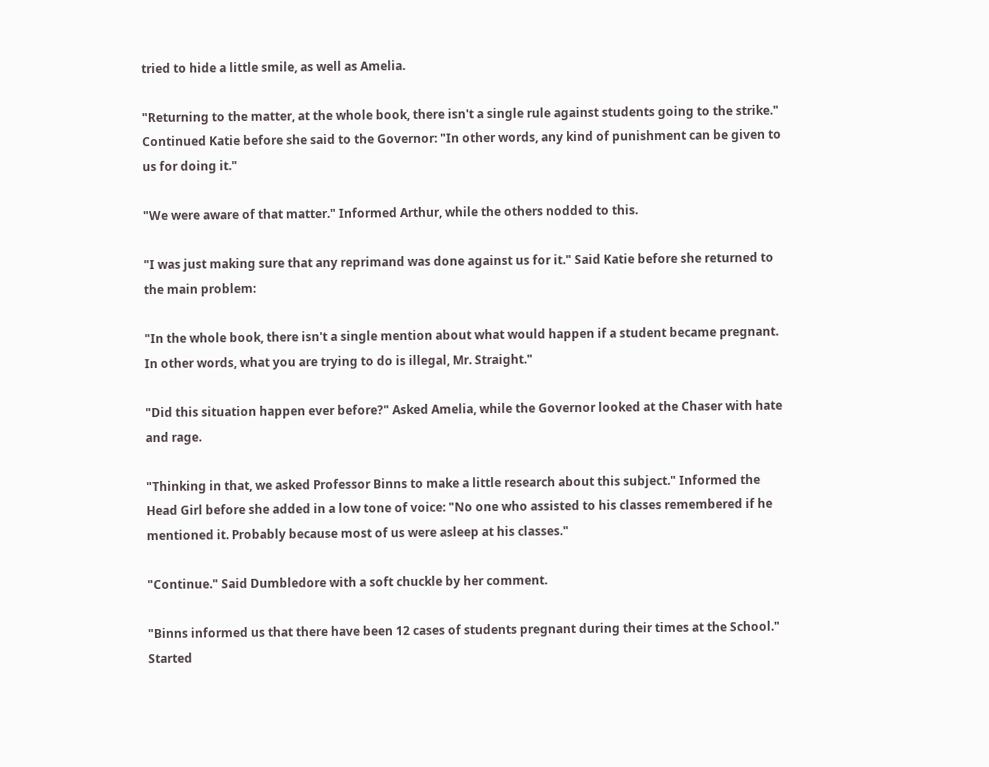tried to hide a little smile, as well as Amelia.

"Returning to the matter, at the whole book, there isn't a single rule against students going to the strike." Continued Katie before she said to the Governor: "In other words, any kind of punishment can be given to us for doing it."

"We were aware of that matter." Informed Arthur, while the others nodded to this.

"I was just making sure that any reprimand was done against us for it." Said Katie before she returned to the main problem:

"In the whole book, there isn't a single mention about what would happen if a student became pregnant. In other words, what you are trying to do is illegal, Mr. Straight."

"Did this situation happen ever before?" Asked Amelia, while the Governor looked at the Chaser with hate and rage.

"Thinking in that, we asked Professor Binns to make a little research about this subject." Informed the Head Girl before she added in a low tone of voice: "No one who assisted to his classes remembered if he mentioned it. Probably because most of us were asleep at his classes."

"Continue." Said Dumbledore with a soft chuckle by her comment.

"Binns informed us that there have been 12 cases of students pregnant during their times at the School." Started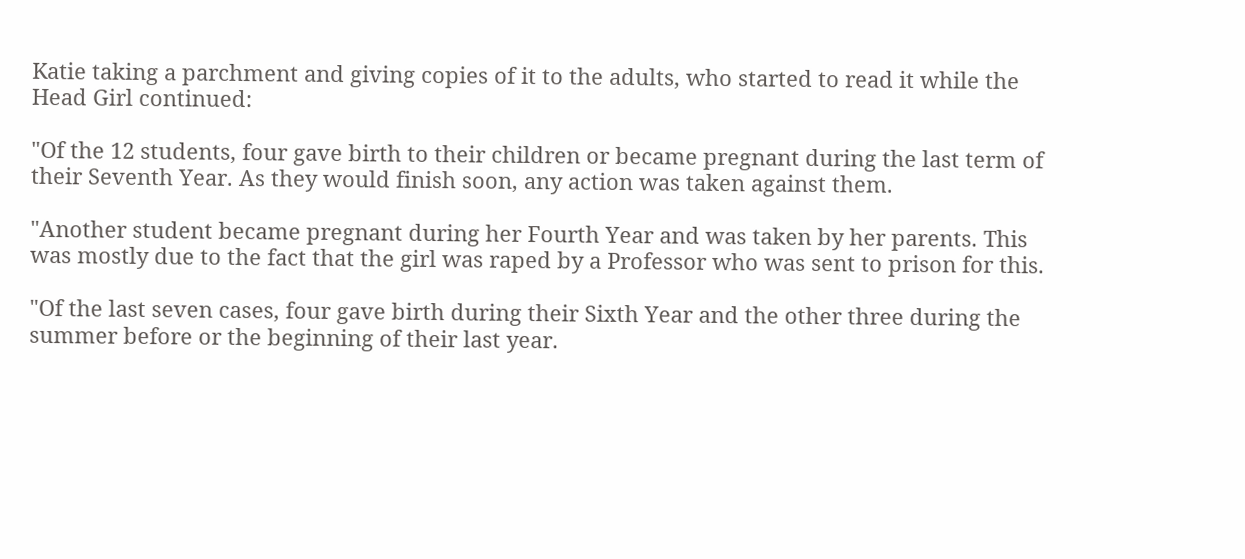Katie taking a parchment and giving copies of it to the adults, who started to read it while the Head Girl continued:

"Of the 12 students, four gave birth to their children or became pregnant during the last term of their Seventh Year. As they would finish soon, any action was taken against them.

"Another student became pregnant during her Fourth Year and was taken by her parents. This was mostly due to the fact that the girl was raped by a Professor who was sent to prison for this.

"Of the last seven cases, four gave birth during their Sixth Year and the other three during the summer before or the beginning of their last year.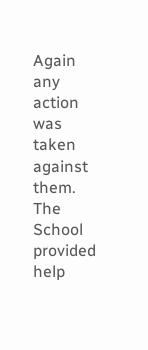Again any action was taken against them. The School provided help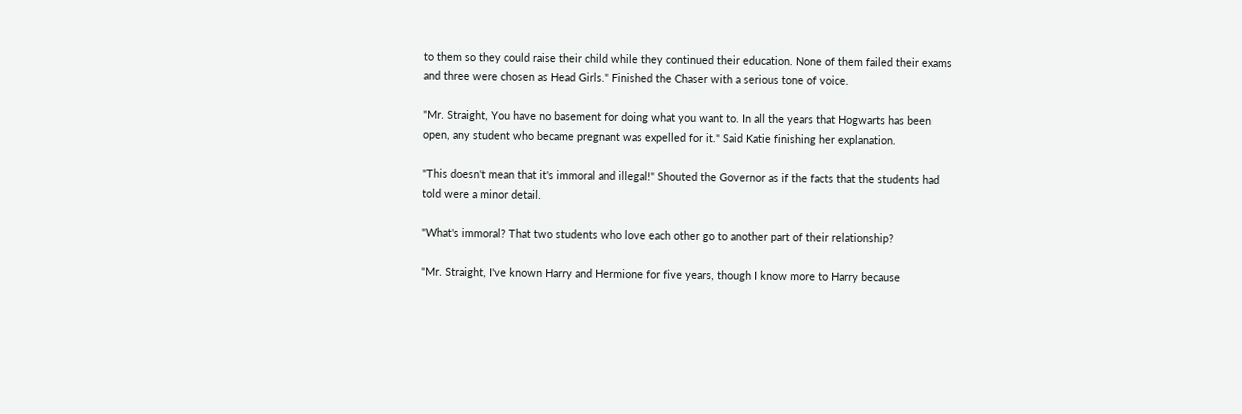to them so they could raise their child while they continued their education. None of them failed their exams and three were chosen as Head Girls." Finished the Chaser with a serious tone of voice.

"Mr. Straight, You have no basement for doing what you want to. In all the years that Hogwarts has been open, any student who became pregnant was expelled for it." Said Katie finishing her explanation.

"This doesn't mean that it's immoral and illegal!" Shouted the Governor as if the facts that the students had told were a minor detail.

"What's immoral? That two students who love each other go to another part of their relationship?

"Mr. Straight, I've known Harry and Hermione for five years, though I know more to Harry because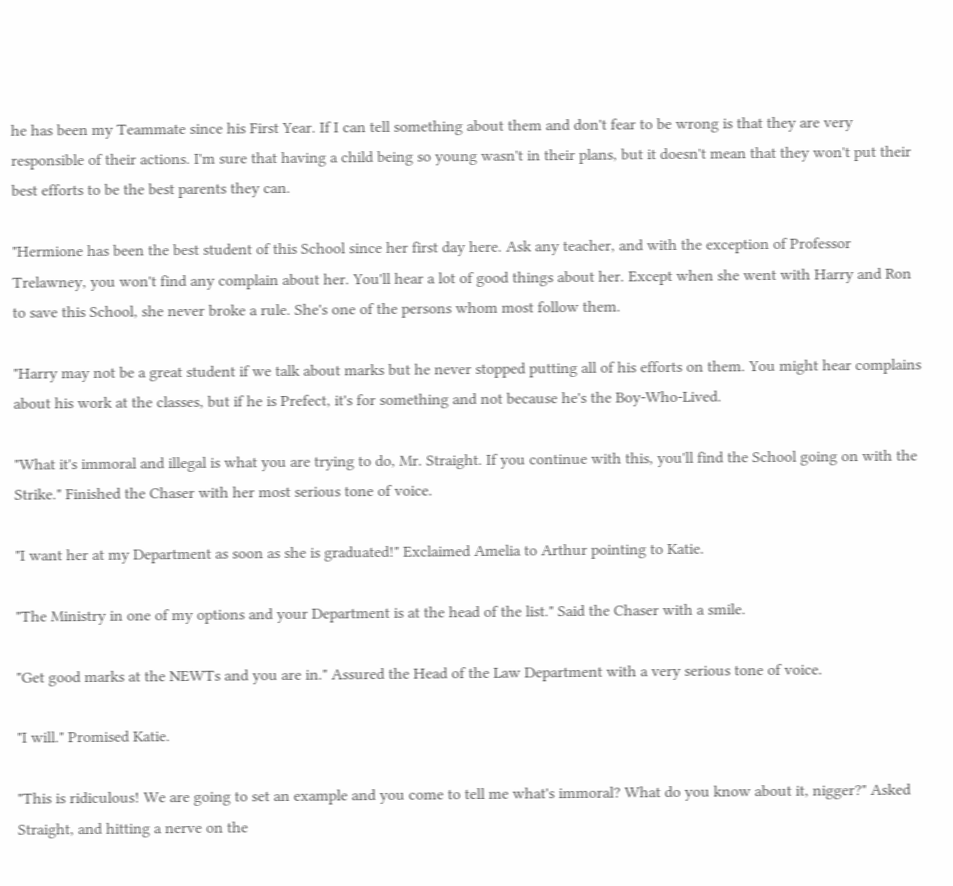he has been my Teammate since his First Year. If I can tell something about them and don't fear to be wrong is that they are very responsible of their actions. I'm sure that having a child being so young wasn't in their plans, but it doesn't mean that they won't put their best efforts to be the best parents they can.

"Hermione has been the best student of this School since her first day here. Ask any teacher, and with the exception of Professor Trelawney, you won't find any complain about her. You'll hear a lot of good things about her. Except when she went with Harry and Ron to save this School, she never broke a rule. She's one of the persons whom most follow them.

"Harry may not be a great student if we talk about marks but he never stopped putting all of his efforts on them. You might hear complains about his work at the classes, but if he is Prefect, it's for something and not because he's the Boy-Who-Lived.

"What it's immoral and illegal is what you are trying to do, Mr. Straight. If you continue with this, you'll find the School going on with the Strike." Finished the Chaser with her most serious tone of voice.

"I want her at my Department as soon as she is graduated!" Exclaimed Amelia to Arthur pointing to Katie.

"The Ministry in one of my options and your Department is at the head of the list." Said the Chaser with a smile.

"Get good marks at the NEWTs and you are in." Assured the Head of the Law Department with a very serious tone of voice.

"I will." Promised Katie.

"This is ridiculous! We are going to set an example and you come to tell me what's immoral? What do you know about it, nigger?" Asked Straight, and hitting a nerve on the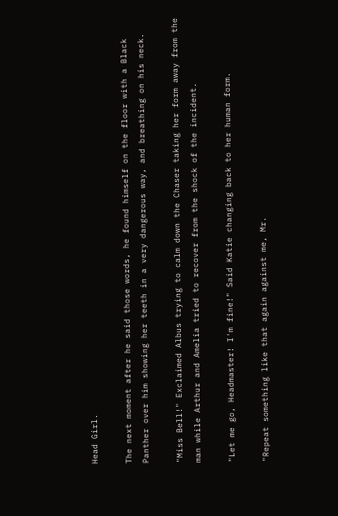Head Girl.

The next moment after he said those words, he found himself on the floor with a Black Panther over him showing her teeth in a very dangerous way, and breathing on his neck.

"Miss Bell!" Exclaimed Albus trying to calm down the Chaser taking her form away from the man while Arthur and Amelia tried to recover from the shock of the incident.

"Let me go, Headmaster! I'm fine!" Said Katie changing back to her human form.

"Repeat something like that again against me, Mr.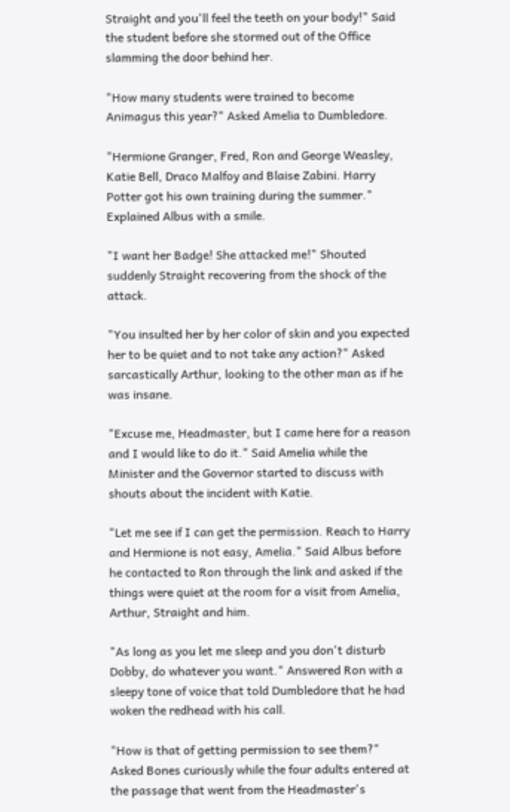Straight and you'll feel the teeth on your body!" Said the student before she stormed out of the Office slamming the door behind her.

"How many students were trained to become Animagus this year?" Asked Amelia to Dumbledore.

"Hermione Granger, Fred, Ron and George Weasley, Katie Bell, Draco Malfoy and Blaise Zabini. Harry Potter got his own training during the summer." Explained Albus with a smile.

"I want her Badge! She attacked me!" Shouted suddenly Straight recovering from the shock of the attack.

"You insulted her by her color of skin and you expected her to be quiet and to not take any action?" Asked sarcastically Arthur, looking to the other man as if he was insane.

"Excuse me, Headmaster, but I came here for a reason and I would like to do it." Said Amelia while the Minister and the Governor started to discuss with shouts about the incident with Katie.

"Let me see if I can get the permission. Reach to Harry and Hermione is not easy, Amelia." Said Albus before he contacted to Ron through the link and asked if the things were quiet at the room for a visit from Amelia, Arthur, Straight and him.

"As long as you let me sleep and you don't disturb Dobby, do whatever you want." Answered Ron with a sleepy tone of voice that told Dumbledore that he had woken the redhead with his call.

"How is that of getting permission to see them?" Asked Bones curiously while the four adults entered at the passage that went from the Headmaster's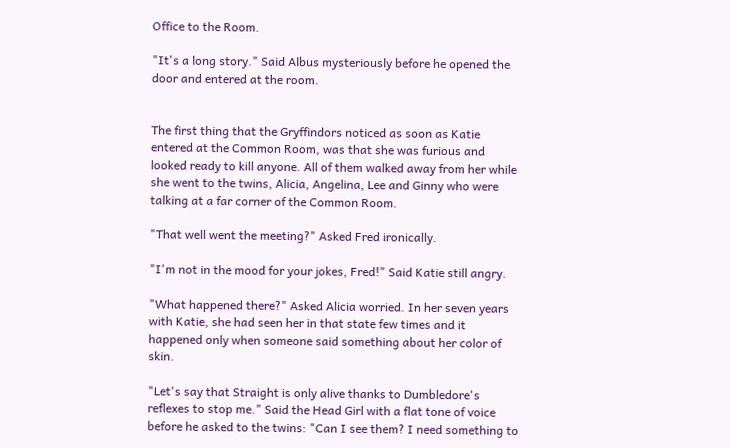Office to the Room.

"It's a long story." Said Albus mysteriously before he opened the door and entered at the room.


The first thing that the Gryffindors noticed as soon as Katie entered at the Common Room, was that she was furious and looked ready to kill anyone. All of them walked away from her while she went to the twins, Alicia, Angelina, Lee and Ginny who were talking at a far corner of the Common Room.

"That well went the meeting?" Asked Fred ironically.

"I'm not in the mood for your jokes, Fred!" Said Katie still angry.

"What happened there?" Asked Alicia worried. In her seven years with Katie, she had seen her in that state few times and it happened only when someone said something about her color of skin.

"Let's say that Straight is only alive thanks to Dumbledore's reflexes to stop me." Said the Head Girl with a flat tone of voice before he asked to the twins: "Can I see them? I need something to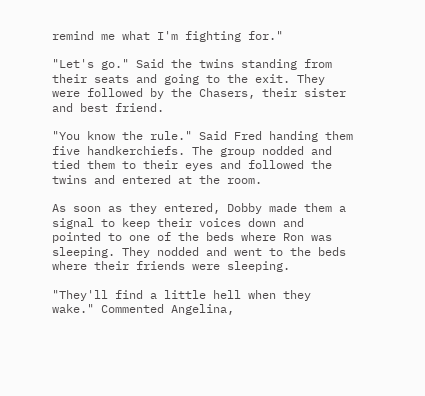remind me what I'm fighting for."

"Let's go." Said the twins standing from their seats and going to the exit. They were followed by the Chasers, their sister and best friend.

"You know the rule." Said Fred handing them five handkerchiefs. The group nodded and tied them to their eyes and followed the twins and entered at the room.

As soon as they entered, Dobby made them a signal to keep their voices down and pointed to one of the beds where Ron was sleeping. They nodded and went to the beds where their friends were sleeping.

"They'll find a little hell when they wake." Commented Angelina,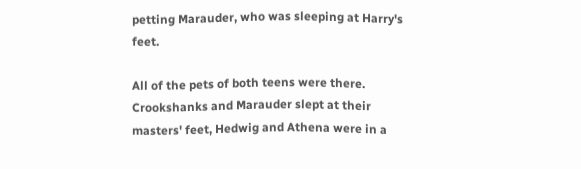petting Marauder, who was sleeping at Harry's feet.

All of the pets of both teens were there. Crookshanks and Marauder slept at their masters' feet, Hedwig and Athena were in a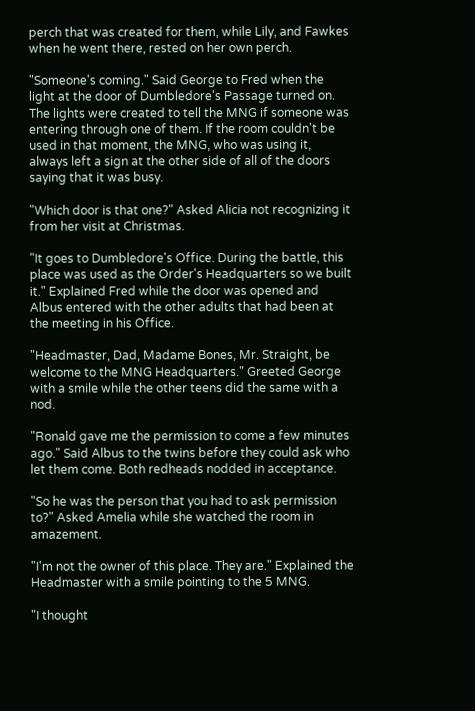perch that was created for them, while Lily, and Fawkes when he went there, rested on her own perch.

"Someone's coming." Said George to Fred when the light at the door of Dumbledore's Passage turned on. The lights were created to tell the MNG if someone was entering through one of them. If the room couldn't be used in that moment, the MNG, who was using it, always left a sign at the other side of all of the doors saying that it was busy.

"Which door is that one?" Asked Alicia not recognizing it from her visit at Christmas.

"It goes to Dumbledore's Office. During the battle, this place was used as the Order's Headquarters so we built it." Explained Fred while the door was opened and Albus entered with the other adults that had been at the meeting in his Office.

"Headmaster, Dad, Madame Bones, Mr. Straight, be welcome to the MNG Headquarters." Greeted George with a smile while the other teens did the same with a nod.

"Ronald gave me the permission to come a few minutes ago." Said Albus to the twins before they could ask who let them come. Both redheads nodded in acceptance.

"So he was the person that you had to ask permission to?" Asked Amelia while she watched the room in amazement.

"I'm not the owner of this place. They are." Explained the Headmaster with a smile pointing to the 5 MNG.

"I thought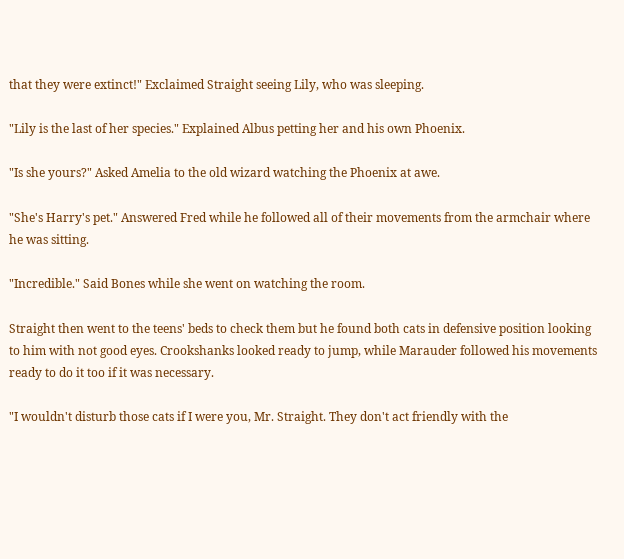that they were extinct!" Exclaimed Straight seeing Lily, who was sleeping.

"Lily is the last of her species." Explained Albus petting her and his own Phoenix.

"Is she yours?" Asked Amelia to the old wizard watching the Phoenix at awe.

"She's Harry's pet." Answered Fred while he followed all of their movements from the armchair where he was sitting.

"Incredible." Said Bones while she went on watching the room.

Straight then went to the teens' beds to check them but he found both cats in defensive position looking to him with not good eyes. Crookshanks looked ready to jump, while Marauder followed his movements ready to do it too if it was necessary.

"I wouldn't disturb those cats if I were you, Mr. Straight. They don't act friendly with the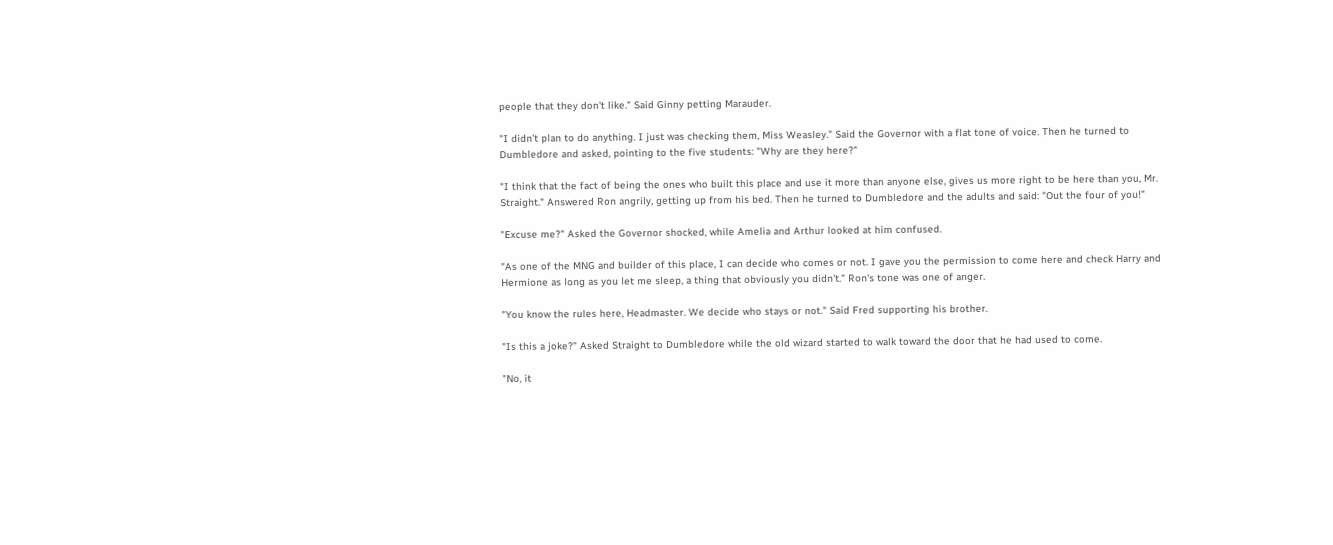people that they don't like." Said Ginny petting Marauder.

"I didn't plan to do anything. I just was checking them, Miss Weasley." Said the Governor with a flat tone of voice. Then he turned to Dumbledore and asked, pointing to the five students: "Why are they here?"

"I think that the fact of being the ones who built this place and use it more than anyone else, gives us more right to be here than you, Mr. Straight." Answered Ron angrily, getting up from his bed. Then he turned to Dumbledore and the adults and said: "Out the four of you!"

"Excuse me?" Asked the Governor shocked, while Amelia and Arthur looked at him confused.

"As one of the MNG and builder of this place, I can decide who comes or not. I gave you the permission to come here and check Harry and Hermione as long as you let me sleep, a thing that obviously you didn't." Ron's tone was one of anger.

"You know the rules here, Headmaster. We decide who stays or not." Said Fred supporting his brother.

"Is this a joke?" Asked Straight to Dumbledore while the old wizard started to walk toward the door that he had used to come.

"No, it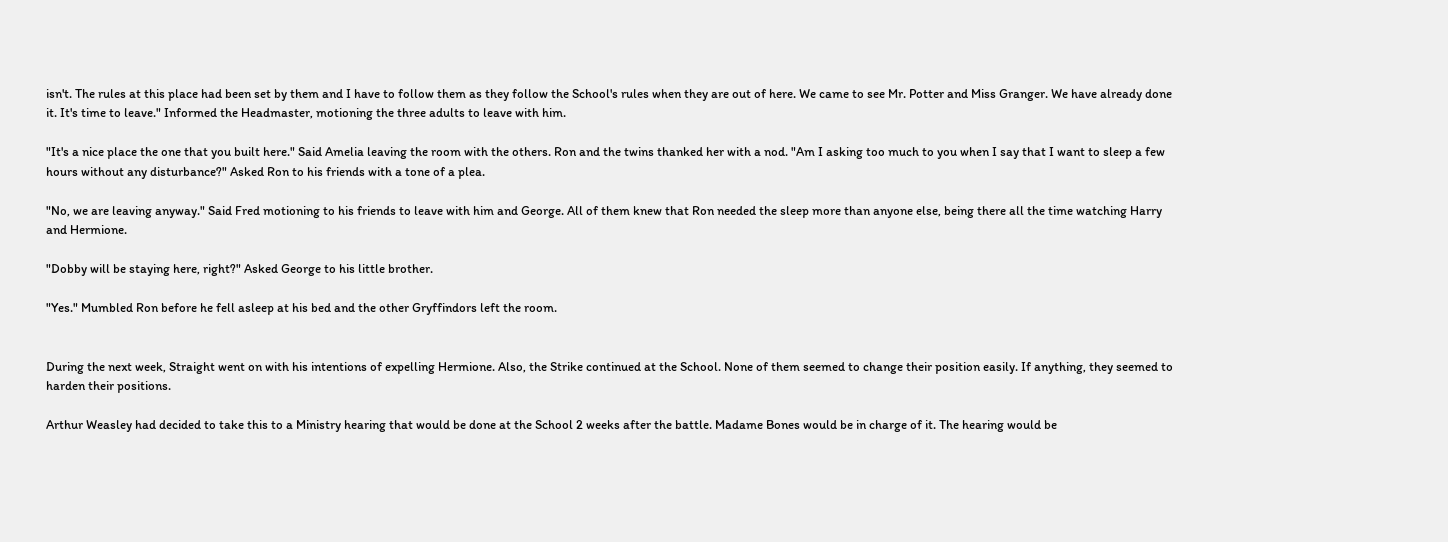isn't. The rules at this place had been set by them and I have to follow them as they follow the School's rules when they are out of here. We came to see Mr. Potter and Miss Granger. We have already done it. It's time to leave." Informed the Headmaster, motioning the three adults to leave with him.

"It's a nice place the one that you built here." Said Amelia leaving the room with the others. Ron and the twins thanked her with a nod. "Am I asking too much to you when I say that I want to sleep a few hours without any disturbance?" Asked Ron to his friends with a tone of a plea.

"No, we are leaving anyway." Said Fred motioning to his friends to leave with him and George. All of them knew that Ron needed the sleep more than anyone else, being there all the time watching Harry and Hermione.

"Dobby will be staying here, right?" Asked George to his little brother.

"Yes." Mumbled Ron before he fell asleep at his bed and the other Gryffindors left the room.


During the next week, Straight went on with his intentions of expelling Hermione. Also, the Strike continued at the School. None of them seemed to change their position easily. If anything, they seemed to harden their positions.

Arthur Weasley had decided to take this to a Ministry hearing that would be done at the School 2 weeks after the battle. Madame Bones would be in charge of it. The hearing would be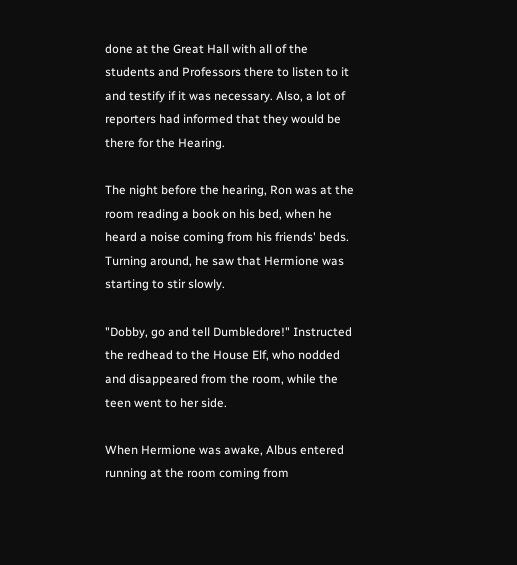done at the Great Hall with all of the students and Professors there to listen to it and testify if it was necessary. Also, a lot of reporters had informed that they would be there for the Hearing.

The night before the hearing, Ron was at the room reading a book on his bed, when he heard a noise coming from his friends' beds. Turning around, he saw that Hermione was starting to stir slowly.

"Dobby, go and tell Dumbledore!" Instructed the redhead to the House Elf, who nodded and disappeared from the room, while the teen went to her side.

When Hermione was awake, Albus entered running at the room coming from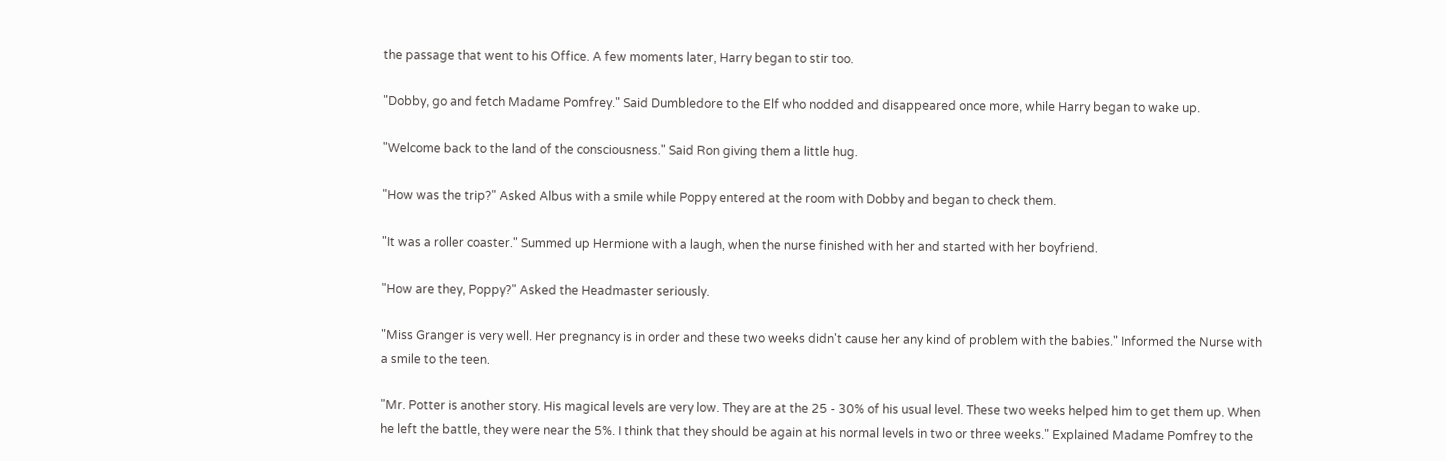the passage that went to his Office. A few moments later, Harry began to stir too.

"Dobby, go and fetch Madame Pomfrey." Said Dumbledore to the Elf who nodded and disappeared once more, while Harry began to wake up.

"Welcome back to the land of the consciousness." Said Ron giving them a little hug.

"How was the trip?" Asked Albus with a smile while Poppy entered at the room with Dobby and began to check them.

"It was a roller coaster." Summed up Hermione with a laugh, when the nurse finished with her and started with her boyfriend.

"How are they, Poppy?" Asked the Headmaster seriously.

"Miss Granger is very well. Her pregnancy is in order and these two weeks didn't cause her any kind of problem with the babies." Informed the Nurse with a smile to the teen.

"Mr. Potter is another story. His magical levels are very low. They are at the 25 - 30% of his usual level. These two weeks helped him to get them up. When he left the battle, they were near the 5%. I think that they should be again at his normal levels in two or three weeks." Explained Madame Pomfrey to the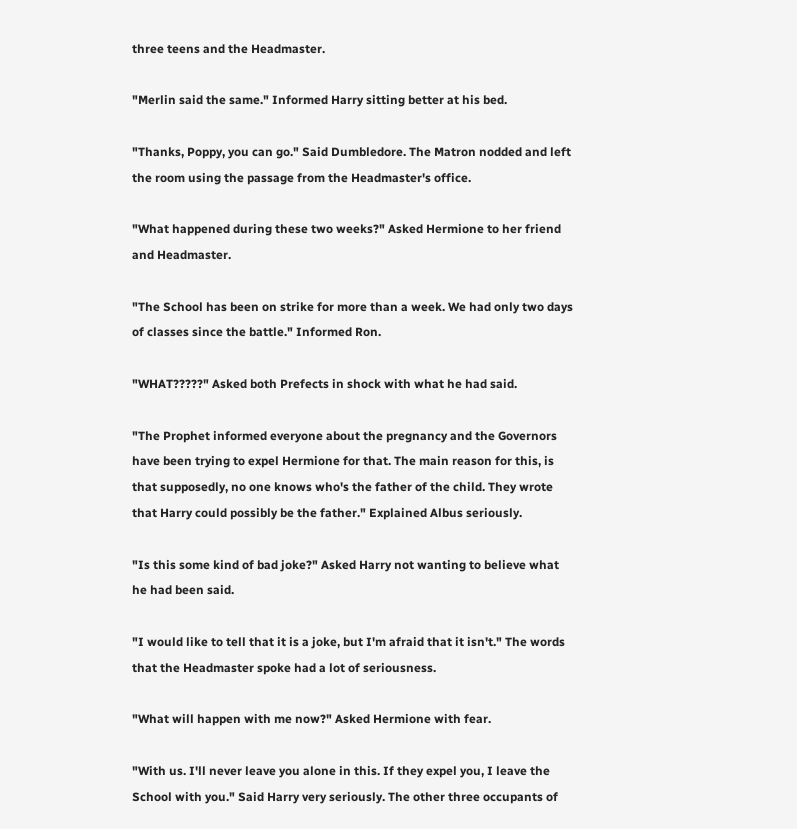three teens and the Headmaster.

"Merlin said the same." Informed Harry sitting better at his bed.

"Thanks, Poppy, you can go." Said Dumbledore. The Matron nodded and left the room using the passage from the Headmaster's office.

"What happened during these two weeks?" Asked Hermione to her friend and Headmaster.

"The School has been on strike for more than a week. We had only two days of classes since the battle." Informed Ron.

"WHAT?????" Asked both Prefects in shock with what he had said.

"The Prophet informed everyone about the pregnancy and the Governors have been trying to expel Hermione for that. The main reason for this, is that supposedly, no one knows who's the father of the child. They wrote that Harry could possibly be the father." Explained Albus seriously.

"Is this some kind of bad joke?" Asked Harry not wanting to believe what he had been said.

"I would like to tell that it is a joke, but I'm afraid that it isn't." The words that the Headmaster spoke had a lot of seriousness.

"What will happen with me now?" Asked Hermione with fear.

"With us. I'll never leave you alone in this. If they expel you, I leave the School with you." Said Harry very seriously. The other three occupants of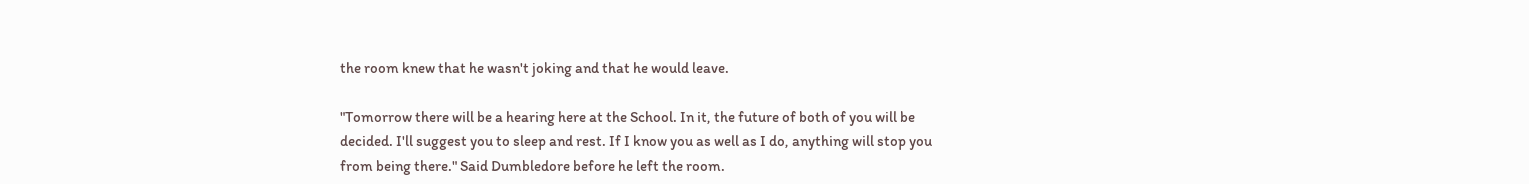the room knew that he wasn't joking and that he would leave.

"Tomorrow there will be a hearing here at the School. In it, the future of both of you will be decided. I'll suggest you to sleep and rest. If I know you as well as I do, anything will stop you from being there." Said Dumbledore before he left the room.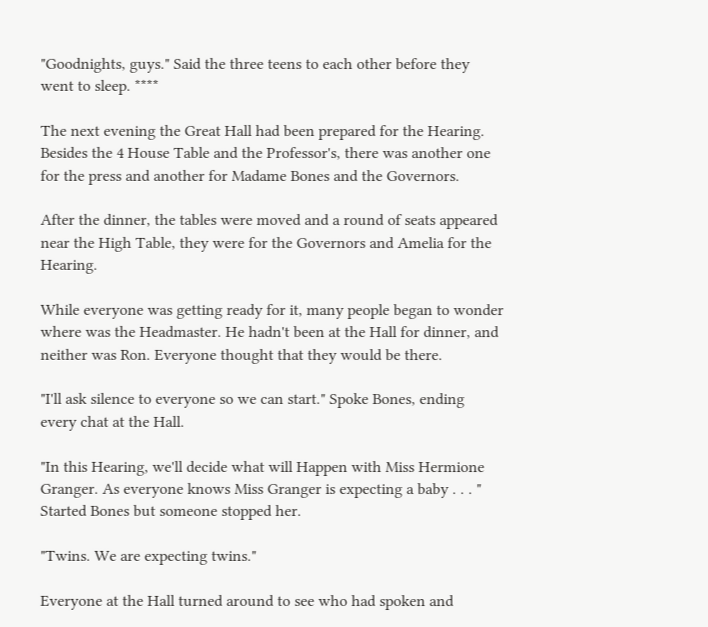"Goodnights, guys." Said the three teens to each other before they went to sleep. ****

The next evening the Great Hall had been prepared for the Hearing. Besides the 4 House Table and the Professor's, there was another one for the press and another for Madame Bones and the Governors.

After the dinner, the tables were moved and a round of seats appeared near the High Table, they were for the Governors and Amelia for the Hearing.

While everyone was getting ready for it, many people began to wonder where was the Headmaster. He hadn't been at the Hall for dinner, and neither was Ron. Everyone thought that they would be there.

"I'll ask silence to everyone so we can start." Spoke Bones, ending every chat at the Hall.

"In this Hearing, we'll decide what will Happen with Miss Hermione Granger. As everyone knows Miss Granger is expecting a baby . . . " Started Bones but someone stopped her.

"Twins. We are expecting twins."

Everyone at the Hall turned around to see who had spoken and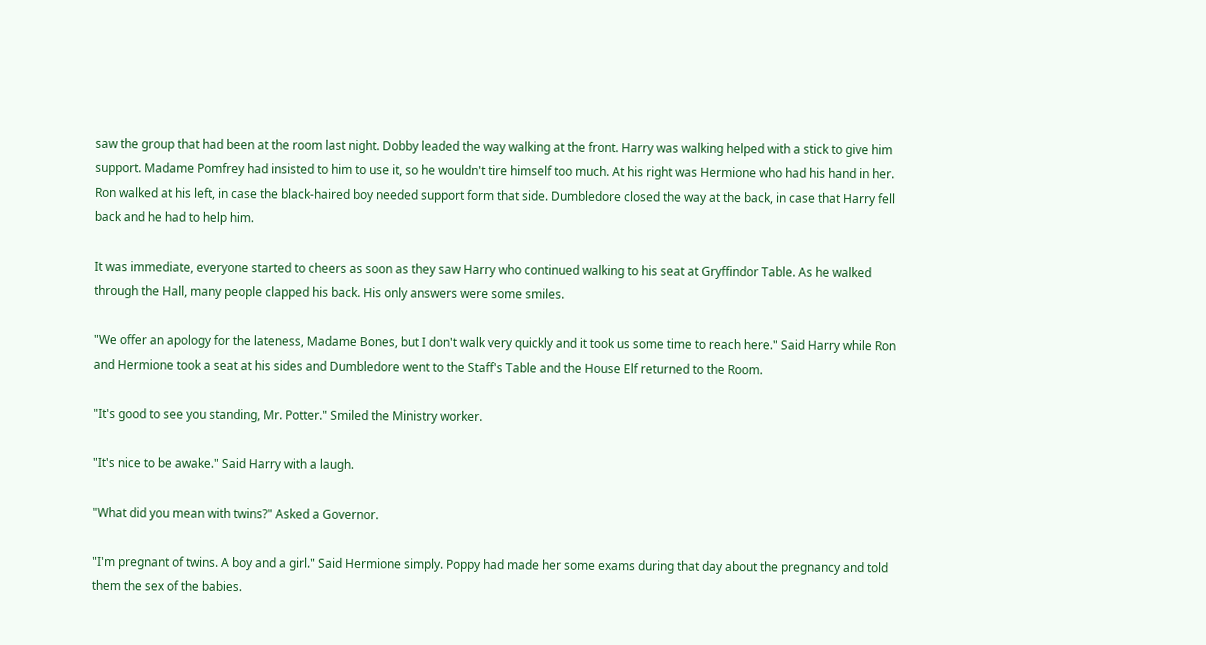saw the group that had been at the room last night. Dobby leaded the way walking at the front. Harry was walking helped with a stick to give him support. Madame Pomfrey had insisted to him to use it, so he wouldn't tire himself too much. At his right was Hermione who had his hand in her. Ron walked at his left, in case the black-haired boy needed support form that side. Dumbledore closed the way at the back, in case that Harry fell back and he had to help him.

It was immediate, everyone started to cheers as soon as they saw Harry who continued walking to his seat at Gryffindor Table. As he walked through the Hall, many people clapped his back. His only answers were some smiles.

"We offer an apology for the lateness, Madame Bones, but I don't walk very quickly and it took us some time to reach here." Said Harry while Ron and Hermione took a seat at his sides and Dumbledore went to the Staff's Table and the House Elf returned to the Room.

"It's good to see you standing, Mr. Potter." Smiled the Ministry worker.

"It's nice to be awake." Said Harry with a laugh.

"What did you mean with twins?" Asked a Governor.

"I'm pregnant of twins. A boy and a girl." Said Hermione simply. Poppy had made her some exams during that day about the pregnancy and told them the sex of the babies.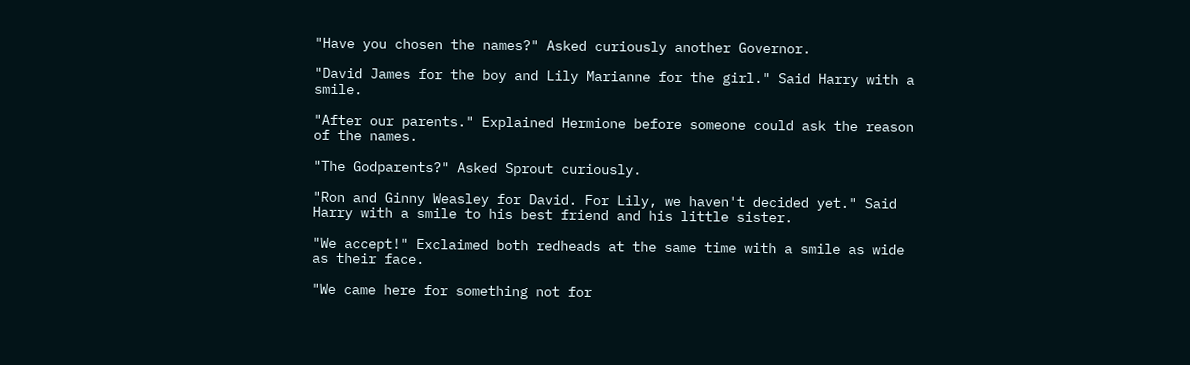"Have you chosen the names?" Asked curiously another Governor.

"David James for the boy and Lily Marianne for the girl." Said Harry with a smile.

"After our parents." Explained Hermione before someone could ask the reason of the names.

"The Godparents?" Asked Sprout curiously.

"Ron and Ginny Weasley for David. For Lily, we haven't decided yet." Said Harry with a smile to his best friend and his little sister.

"We accept!" Exclaimed both redheads at the same time with a smile as wide as their face.

"We came here for something not for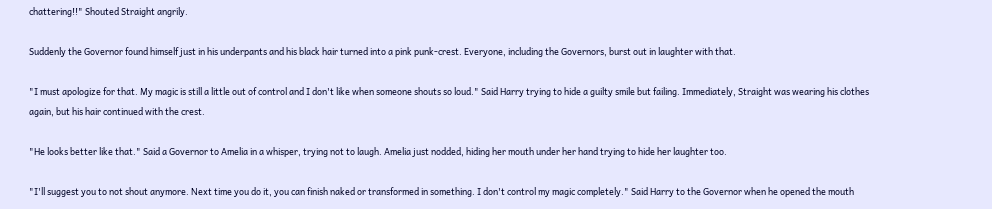chattering!!" Shouted Straight angrily.

Suddenly the Governor found himself just in his underpants and his black hair turned into a pink punk-crest. Everyone, including the Governors, burst out in laughter with that.

"I must apologize for that. My magic is still a little out of control and I don't like when someone shouts so loud." Said Harry trying to hide a guilty smile but failing. Immediately, Straight was wearing his clothes again, but his hair continued with the crest.

"He looks better like that." Said a Governor to Amelia in a whisper, trying not to laugh. Amelia just nodded, hiding her mouth under her hand trying to hide her laughter too.

"I'll suggest you to not shout anymore. Next time you do it, you can finish naked or transformed in something. I don't control my magic completely." Said Harry to the Governor when he opened the mouth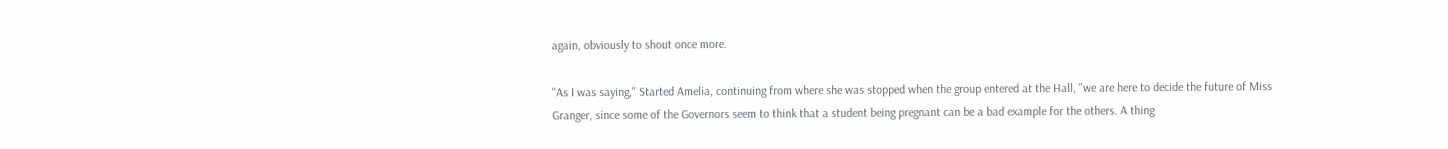again, obviously to shout once more.

"As I was saying," Started Amelia, continuing from where she was stopped when the group entered at the Hall, "we are here to decide the future of Miss Granger, since some of the Governors seem to think that a student being pregnant can be a bad example for the others. A thing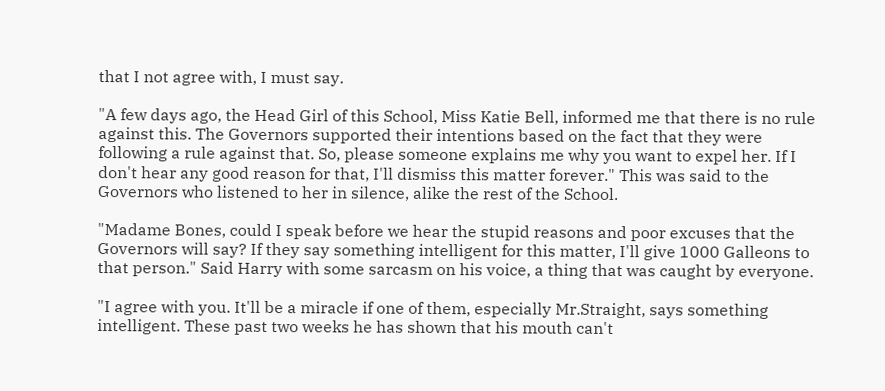that I not agree with, I must say.

"A few days ago, the Head Girl of this School, Miss Katie Bell, informed me that there is no rule against this. The Governors supported their intentions based on the fact that they were following a rule against that. So, please someone explains me why you want to expel her. If I don't hear any good reason for that, I'll dismiss this matter forever." This was said to the Governors who listened to her in silence, alike the rest of the School.

"Madame Bones, could I speak before we hear the stupid reasons and poor excuses that the Governors will say? If they say something intelligent for this matter, I'll give 1000 Galleons to that person." Said Harry with some sarcasm on his voice, a thing that was caught by everyone.

"I agree with you. It'll be a miracle if one of them, especially Mr.Straight, says something intelligent. These past two weeks he has shown that his mouth can't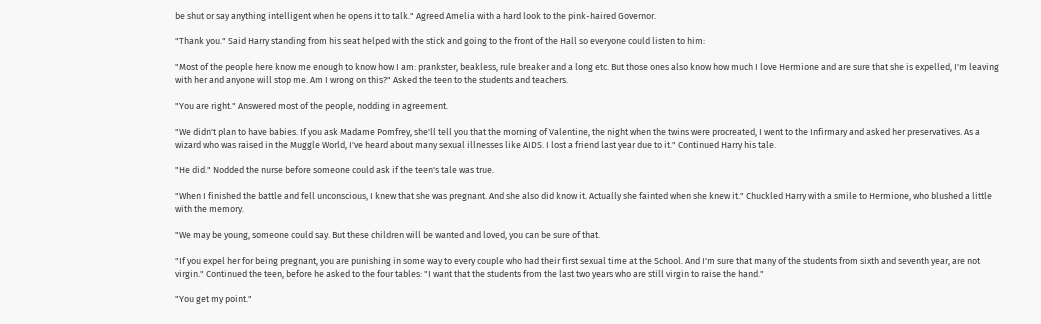be shut or say anything intelligent when he opens it to talk." Agreed Amelia with a hard look to the pink-haired Governor.

"Thank you." Said Harry standing from his seat helped with the stick and going to the front of the Hall so everyone could listen to him:

"Most of the people here know me enough to know how I am: prankster, beakless, rule breaker and a long etc. But those ones also know how much I love Hermione and are sure that she is expelled, I'm leaving with her and anyone will stop me. Am I wrong on this?" Asked the teen to the students and teachers.

"You are right." Answered most of the people, nodding in agreement.

"We didn't plan to have babies. If you ask Madame Pomfrey, she'll tell you that the morning of Valentine, the night when the twins were procreated, I went to the Infirmary and asked her preservatives. As a wizard who was raised in the Muggle World, I've heard about many sexual illnesses like AIDS. I lost a friend last year due to it." Continued Harry his tale.

"He did." Nodded the nurse before someone could ask if the teen's tale was true.

"When I finished the battle and fell unconscious, I knew that she was pregnant. And she also did know it. Actually she fainted when she knew it." Chuckled Harry with a smile to Hermione, who blushed a little with the memory.

"We may be young, someone could say. But these children will be wanted and loved, you can be sure of that.

"If you expel her for being pregnant, you are punishing in some way to every couple who had their first sexual time at the School. And I'm sure that many of the students from sixth and seventh year, are not virgin." Continued the teen, before he asked to the four tables: "I want that the students from the last two years who are still virgin to raise the hand."

"You get my point."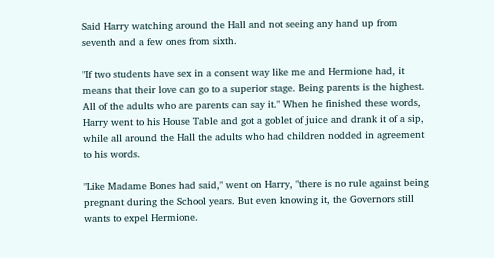Said Harry watching around the Hall and not seeing any hand up from seventh and a few ones from sixth.

"If two students have sex in a consent way like me and Hermione had, it means that their love can go to a superior stage. Being parents is the highest. All of the adults who are parents can say it." When he finished these words, Harry went to his House Table and got a goblet of juice and drank it of a sip, while all around the Hall the adults who had children nodded in agreement to his words.

"Like Madame Bones had said," went on Harry, "there is no rule against being pregnant during the School years. But even knowing it, the Governors still wants to expel Hermione.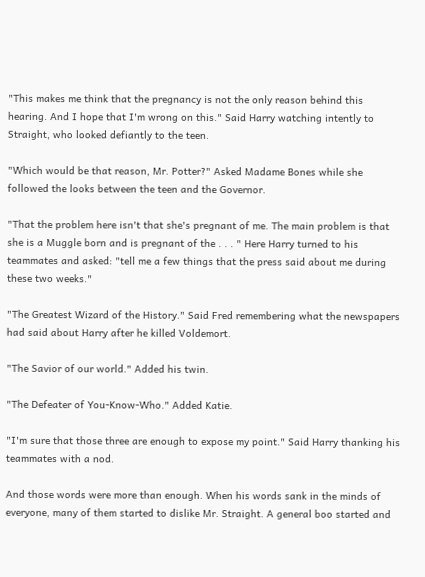"This makes me think that the pregnancy is not the only reason behind this hearing. And I hope that I'm wrong on this." Said Harry watching intently to Straight, who looked defiantly to the teen.

"Which would be that reason, Mr. Potter?" Asked Madame Bones while she followed the looks between the teen and the Governor.

"That the problem here isn't that she's pregnant of me. The main problem is that she is a Muggle born and is pregnant of the . . . " Here Harry turned to his teammates and asked: "tell me a few things that the press said about me during these two weeks."

"The Greatest Wizard of the History." Said Fred remembering what the newspapers had said about Harry after he killed Voldemort.

"The Savior of our world." Added his twin.

"The Defeater of You-Know-Who." Added Katie.

"I'm sure that those three are enough to expose my point." Said Harry thanking his teammates with a nod.

And those words were more than enough. When his words sank in the minds of everyone, many of them started to dislike Mr. Straight. A general boo started and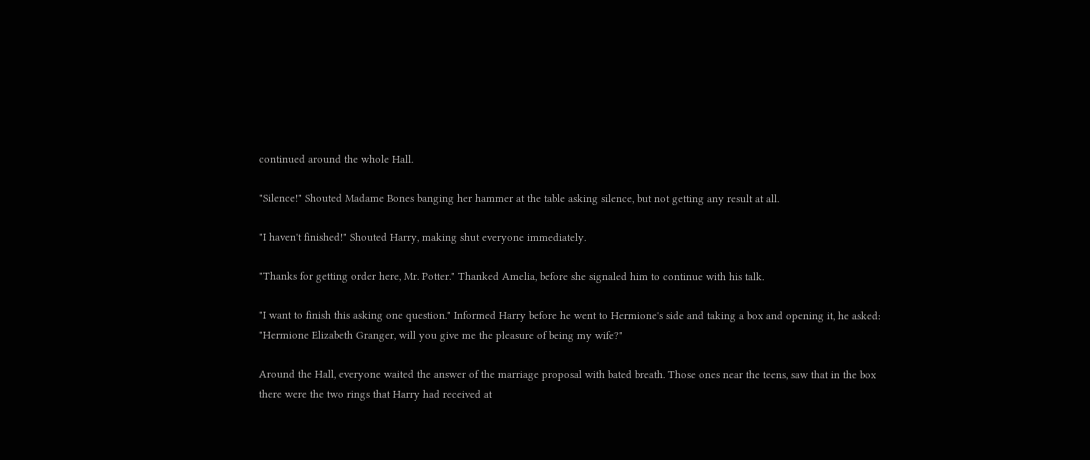continued around the whole Hall.

"Silence!" Shouted Madame Bones banging her hammer at the table asking silence, but not getting any result at all.

"I haven't finished!" Shouted Harry, making shut everyone immediately.

"Thanks for getting order here, Mr. Potter." Thanked Amelia, before she signaled him to continue with his talk.

"I want to finish this asking one question." Informed Harry before he went to Hermione's side and taking a box and opening it, he asked: "Hermione Elizabeth Granger, will you give me the pleasure of being my wife?"

Around the Hall, everyone waited the answer of the marriage proposal with bated breath. Those ones near the teens, saw that in the box there were the two rings that Harry had received at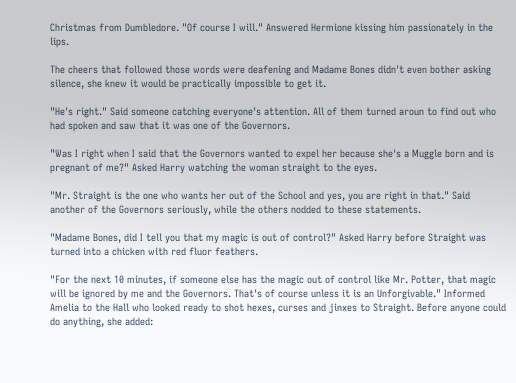Christmas from Dumbledore. "Of course I will." Answered Hermione kissing him passionately in the lips.

The cheers that followed those words were deafening and Madame Bones didn't even bother asking silence, she knew it would be practically impossible to get it.

"He's right." Said someone catching everyone's attention. All of them turned aroun to find out who had spoken and saw that it was one of the Governors.

"Was I right when I said that the Governors wanted to expel her because she's a Muggle born and is pregnant of me?" Asked Harry watching the woman straight to the eyes.

"Mr. Straight is the one who wants her out of the School and yes, you are right in that." Said another of the Governors seriously, while the others nodded to these statements.

"Madame Bones, did I tell you that my magic is out of control?" Asked Harry before Straight was turned into a chicken with red fluor feathers.

"For the next 10 minutes, if someone else has the magic out of control like Mr. Potter, that magic will be ignored by me and the Governors. That's of course unless it is an Unforgivable." Informed Amelia to the Hall who looked ready to shot hexes, curses and jinxes to Straight. Before anyone could do anything, she added: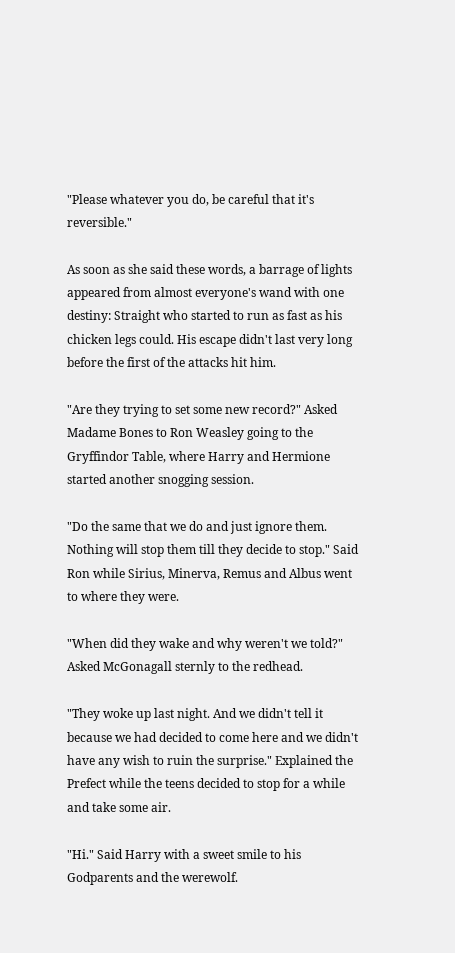"Please whatever you do, be careful that it's reversible."

As soon as she said these words, a barrage of lights appeared from almost everyone's wand with one destiny: Straight who started to run as fast as his chicken legs could. His escape didn't last very long before the first of the attacks hit him.

"Are they trying to set some new record?" Asked Madame Bones to Ron Weasley going to the Gryffindor Table, where Harry and Hermione started another snogging session.

"Do the same that we do and just ignore them. Nothing will stop them till they decide to stop." Said Ron while Sirius, Minerva, Remus and Albus went to where they were.

"When did they wake and why weren't we told?" Asked McGonagall sternly to the redhead.

"They woke up last night. And we didn't tell it because we had decided to come here and we didn't have any wish to ruin the surprise." Explained the Prefect while the teens decided to stop for a while and take some air.

"Hi." Said Harry with a sweet smile to his Godparents and the werewolf.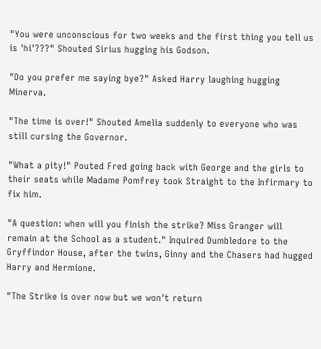"You were unconscious for two weeks and the first thing you tell us is 'hi'???" Shouted Sirius hugging his Godson.

"Do you prefer me saying bye?" Asked Harry laughing hugging Minerva.

"The time is over!" Shouted Amelia suddenly to everyone who was still cursing the Governor.

"What a pity!" Pouted Fred going back with George and the girls to their seats while Madame Pomfrey took Straight to the Infirmary to fix him.

"A question: when will you finish the strike? Miss Granger will remain at the School as a student." Inquired Dumbledore to the Gryffindor House, after the twins, Ginny and the Chasers had hugged Harry and Hermione.

"The Strike is over now but we won't return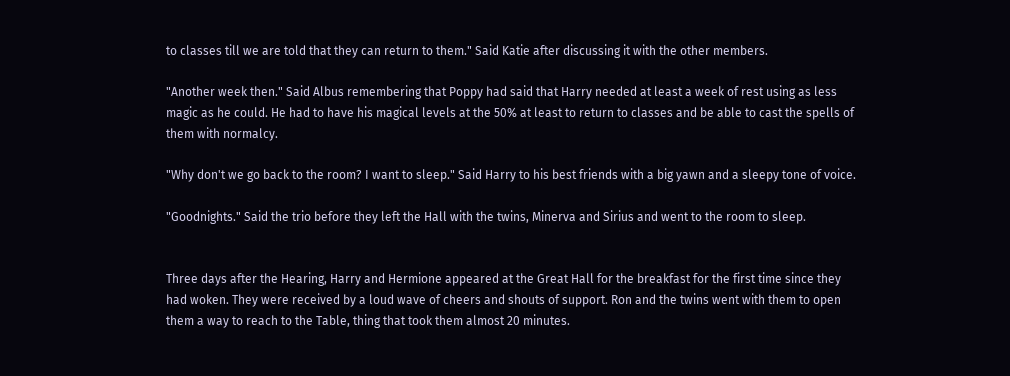to classes till we are told that they can return to them." Said Katie after discussing it with the other members.

"Another week then." Said Albus remembering that Poppy had said that Harry needed at least a week of rest using as less magic as he could. He had to have his magical levels at the 50% at least to return to classes and be able to cast the spells of them with normalcy.

"Why don't we go back to the room? I want to sleep." Said Harry to his best friends with a big yawn and a sleepy tone of voice.

"Goodnights." Said the trio before they left the Hall with the twins, Minerva and Sirius and went to the room to sleep.


Three days after the Hearing, Harry and Hermione appeared at the Great Hall for the breakfast for the first time since they had woken. They were received by a loud wave of cheers and shouts of support. Ron and the twins went with them to open them a way to reach to the Table, thing that took them almost 20 minutes.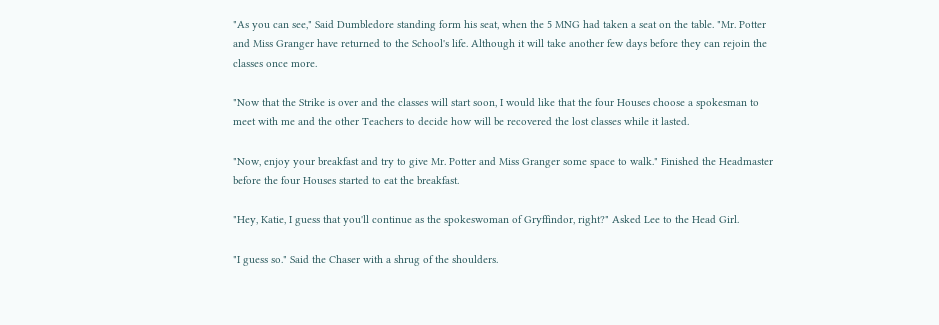"As you can see," Said Dumbledore standing form his seat, when the 5 MNG had taken a seat on the table. "Mr. Potter and Miss Granger have returned to the School's life. Although it will take another few days before they can rejoin the classes once more.

"Now that the Strike is over and the classes will start soon, I would like that the four Houses choose a spokesman to meet with me and the other Teachers to decide how will be recovered the lost classes while it lasted.

"Now, enjoy your breakfast and try to give Mr. Potter and Miss Granger some space to walk." Finished the Headmaster before the four Houses started to eat the breakfast.

"Hey, Katie, I guess that you'll continue as the spokeswoman of Gryffindor, right?" Asked Lee to the Head Girl.

"I guess so." Said the Chaser with a shrug of the shoulders.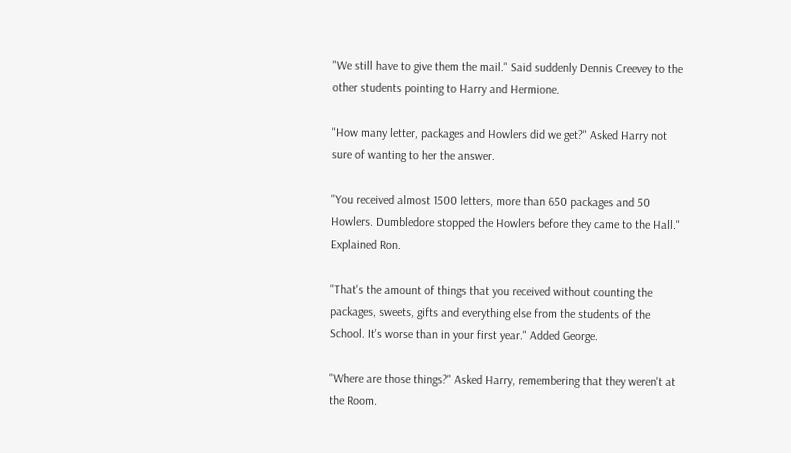"We still have to give them the mail." Said suddenly Dennis Creevey to the other students pointing to Harry and Hermione.

"How many letter, packages and Howlers did we get?" Asked Harry not sure of wanting to her the answer.

"You received almost 1500 letters, more than 650 packages and 50 Howlers. Dumbledore stopped the Howlers before they came to the Hall." Explained Ron.

"That's the amount of things that you received without counting the packages, sweets, gifts and everything else from the students of the School. It's worse than in your first year." Added George.

"Where are those things?" Asked Harry, remembering that they weren't at the Room.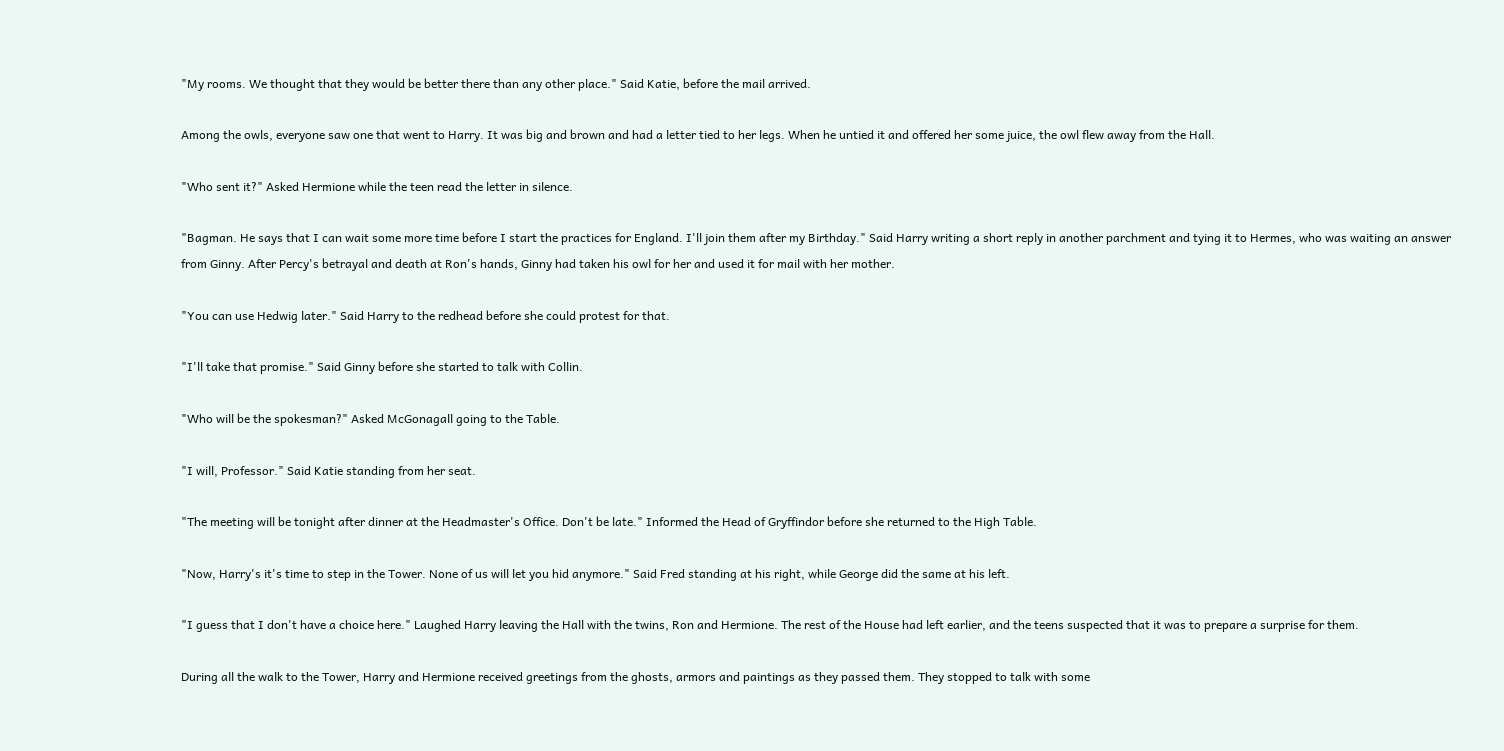"My rooms. We thought that they would be better there than any other place." Said Katie, before the mail arrived.

Among the owls, everyone saw one that went to Harry. It was big and brown and had a letter tied to her legs. When he untied it and offered her some juice, the owl flew away from the Hall.

"Who sent it?" Asked Hermione while the teen read the letter in silence.

"Bagman. He says that I can wait some more time before I start the practices for England. I'll join them after my Birthday." Said Harry writing a short reply in another parchment and tying it to Hermes, who was waiting an answer from Ginny. After Percy's betrayal and death at Ron's hands, Ginny had taken his owl for her and used it for mail with her mother.

"You can use Hedwig later." Said Harry to the redhead before she could protest for that.

"I'll take that promise." Said Ginny before she started to talk with Collin.

"Who will be the spokesman?" Asked McGonagall going to the Table.

"I will, Professor." Said Katie standing from her seat.

"The meeting will be tonight after dinner at the Headmaster's Office. Don't be late." Informed the Head of Gryffindor before she returned to the High Table.

"Now, Harry's it's time to step in the Tower. None of us will let you hid anymore." Said Fred standing at his right, while George did the same at his left.

"I guess that I don't have a choice here." Laughed Harry leaving the Hall with the twins, Ron and Hermione. The rest of the House had left earlier, and the teens suspected that it was to prepare a surprise for them.

During all the walk to the Tower, Harry and Hermione received greetings from the ghosts, armors and paintings as they passed them. They stopped to talk with some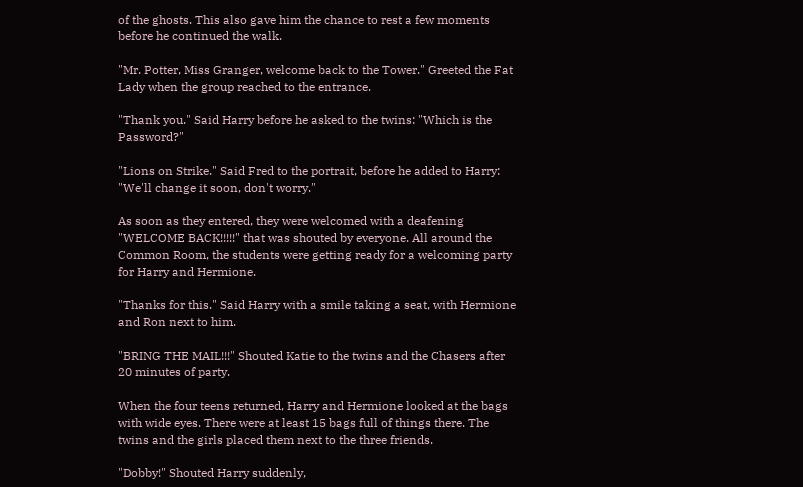of the ghosts. This also gave him the chance to rest a few moments before he continued the walk.

"Mr. Potter, Miss Granger, welcome back to the Tower." Greeted the Fat Lady when the group reached to the entrance.

"Thank you." Said Harry before he asked to the twins: "Which is the Password?"

"Lions on Strike." Said Fred to the portrait, before he added to Harry: "We'll change it soon, don't worry."

As soon as they entered, they were welcomed with a deafening "WELCOME BACK!!!!!" that was shouted by everyone. All around the Common Room, the students were getting ready for a welcoming party for Harry and Hermione.

"Thanks for this." Said Harry with a smile taking a seat, with Hermione and Ron next to him.

"BRING THE MAIL!!!" Shouted Katie to the twins and the Chasers after 20 minutes of party.

When the four teens returned, Harry and Hermione looked at the bags with wide eyes. There were at least 15 bags full of things there. The twins and the girls placed them next to the three friends.

"Dobby!" Shouted Harry suddenly,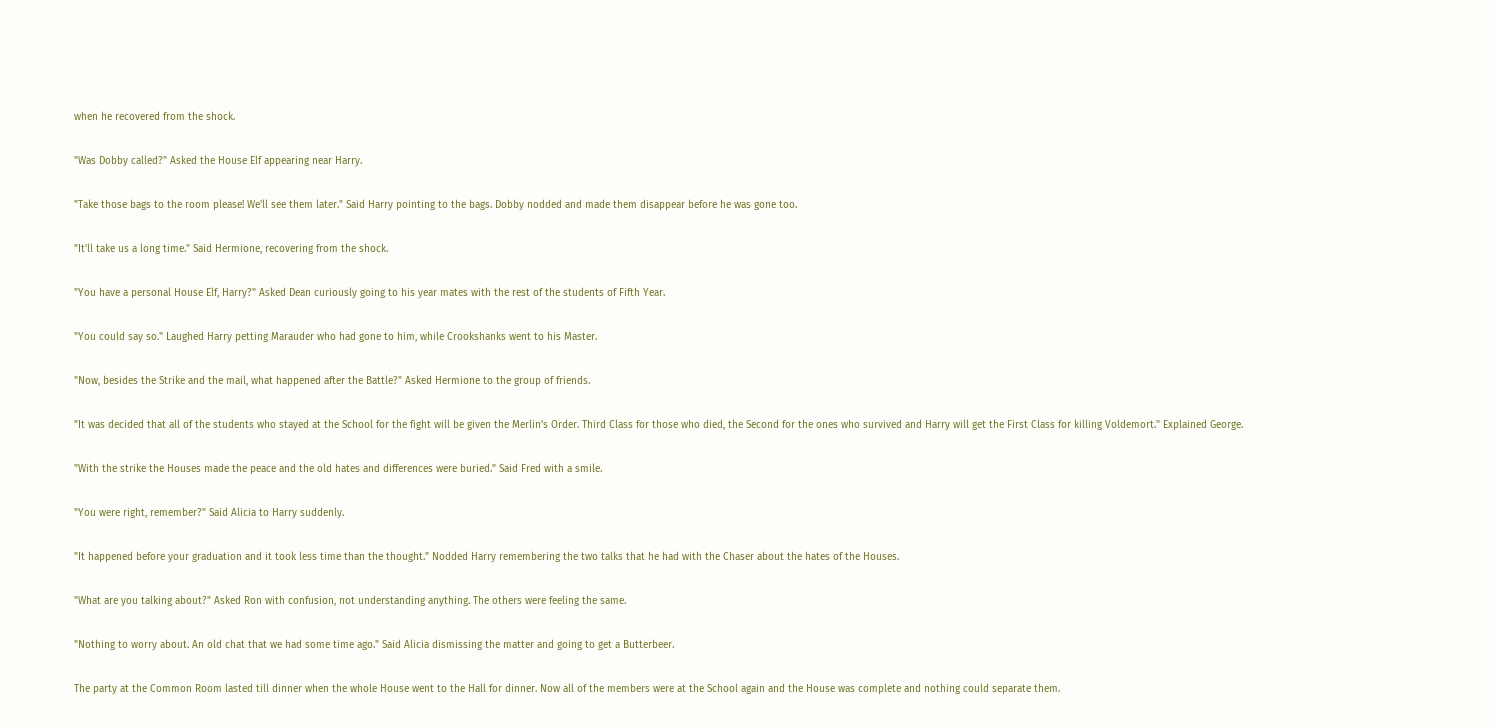when he recovered from the shock.

"Was Dobby called?" Asked the House Elf appearing near Harry.

"Take those bags to the room please! We'll see them later." Said Harry pointing to the bags. Dobby nodded and made them disappear before he was gone too.

"It'll take us a long time." Said Hermione, recovering from the shock.

"You have a personal House Elf, Harry?" Asked Dean curiously going to his year mates with the rest of the students of Fifth Year.

"You could say so." Laughed Harry petting Marauder who had gone to him, while Crookshanks went to his Master.

"Now, besides the Strike and the mail, what happened after the Battle?" Asked Hermione to the group of friends.

"It was decided that all of the students who stayed at the School for the fight will be given the Merlin's Order. Third Class for those who died, the Second for the ones who survived and Harry will get the First Class for killing Voldemort." Explained George.

"With the strike the Houses made the peace and the old hates and differences were buried." Said Fred with a smile.

"You were right, remember?" Said Alicia to Harry suddenly.

"It happened before your graduation and it took less time than the thought." Nodded Harry remembering the two talks that he had with the Chaser about the hates of the Houses.

"What are you talking about?" Asked Ron with confusion, not understanding anything. The others were feeling the same.

"Nothing to worry about. An old chat that we had some time ago." Said Alicia dismissing the matter and going to get a Butterbeer.

The party at the Common Room lasted till dinner when the whole House went to the Hall for dinner. Now all of the members were at the School again and the House was complete and nothing could separate them.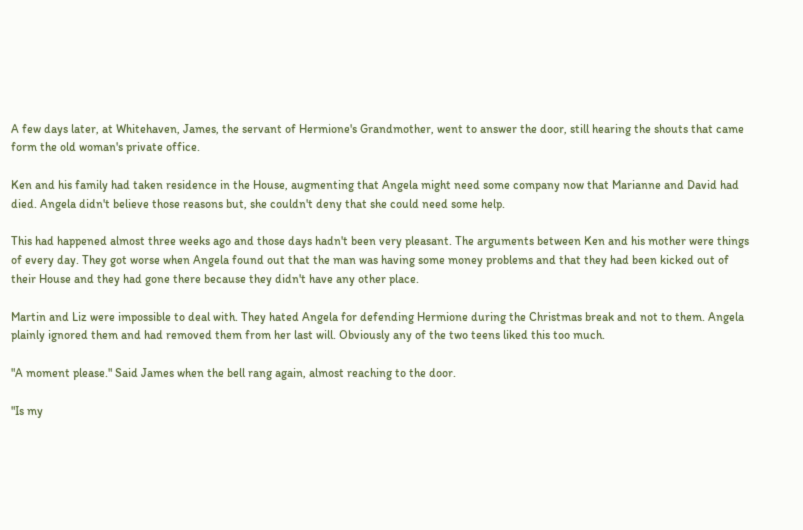A few days later, at Whitehaven, James, the servant of Hermione's Grandmother, went to answer the door, still hearing the shouts that came form the old woman's private office.

Ken and his family had taken residence in the House, augmenting that Angela might need some company now that Marianne and David had died. Angela didn't believe those reasons but, she couldn't deny that she could need some help.

This had happened almost three weeks ago and those days hadn't been very pleasant. The arguments between Ken and his mother were things of every day. They got worse when Angela found out that the man was having some money problems and that they had been kicked out of their House and they had gone there because they didn't have any other place.

Martin and Liz were impossible to deal with. They hated Angela for defending Hermione during the Christmas break and not to them. Angela plainly ignored them and had removed them from her last will. Obviously any of the two teens liked this too much.

"A moment please." Said James when the bell rang again, almost reaching to the door.

"Is my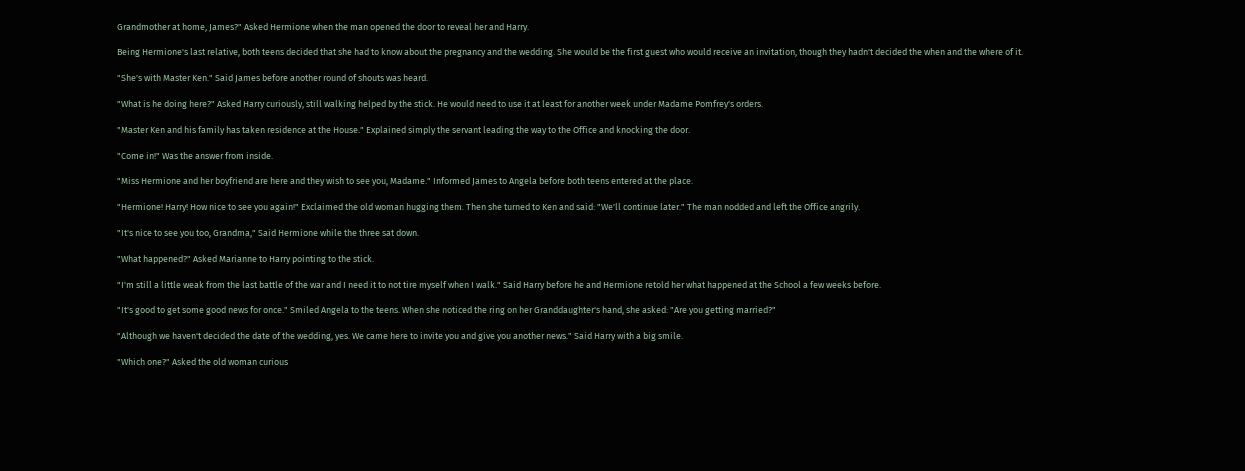Grandmother at home, James?" Asked Hermione when the man opened the door to reveal her and Harry.

Being Hermione's last relative, both teens decided that she had to know about the pregnancy and the wedding. She would be the first guest who would receive an invitation, though they hadn't decided the when and the where of it.

"She's with Master Ken." Said James before another round of shouts was heard.

"What is he doing here?" Asked Harry curiously, still walking helped by the stick. He would need to use it at least for another week under Madame Pomfrey's orders.

"Master Ken and his family has taken residence at the House." Explained simply the servant leading the way to the Office and knocking the door.

"Come in!" Was the answer from inside.

"Miss Hermione and her boyfriend are here and they wish to see you, Madame." Informed James to Angela before both teens entered at the place.

"Hermione! Harry! How nice to see you again!" Exclaimed the old woman hugging them. Then she turned to Ken and said: "We'll continue later." The man nodded and left the Office angrily.

"It's nice to see you too, Grandma," Said Hermione while the three sat down.

"What happened?" Asked Marianne to Harry pointing to the stick.

"I'm still a little weak from the last battle of the war and I need it to not tire myself when I walk." Said Harry before he and Hermione retold her what happened at the School a few weeks before.

"It's good to get some good news for once." Smiled Angela to the teens. When she noticed the ring on her Granddaughter's hand, she asked: "Are you getting married?"

"Although we haven't decided the date of the wedding, yes. We came here to invite you and give you another news." Said Harry with a big smile.

"Which one?" Asked the old woman curious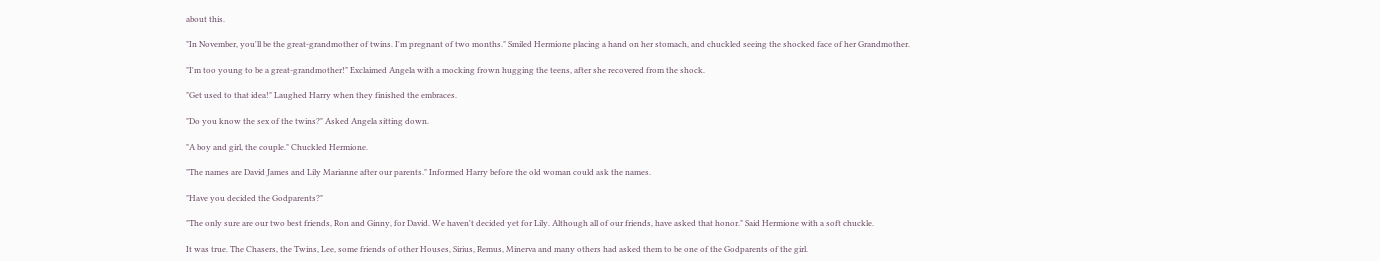about this.

"In November, you'll be the great-grandmother of twins. I'm pregnant of two months." Smiled Hermione placing a hand on her stomach, and chuckled seeing the shocked face of her Grandmother.

"I'm too young to be a great-grandmother!" Exclaimed Angela with a mocking frown hugging the teens, after she recovered from the shock.

"Get used to that idea!" Laughed Harry when they finished the embraces.

"Do you know the sex of the twins?" Asked Angela sitting down.

"A boy and girl, the couple." Chuckled Hermione.

"The names are David James and Lily Marianne after our parents." Informed Harry before the old woman could ask the names.

"Have you decided the Godparents?"

"The only sure are our two best friends, Ron and Ginny, for David. We haven't decided yet for Lily. Although all of our friends, have asked that honor." Said Hermione with a soft chuckle.

It was true. The Chasers, the Twins, Lee, some friends of other Houses, Sirius, Remus, Minerva and many others had asked them to be one of the Godparents of the girl.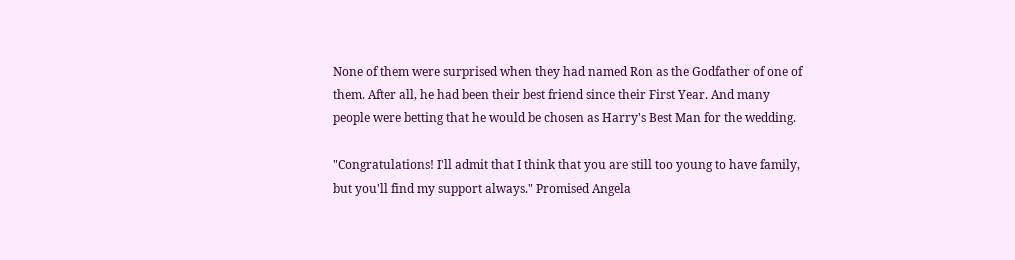None of them were surprised when they had named Ron as the Godfather of one of them. After all, he had been their best friend since their First Year. And many people were betting that he would be chosen as Harry's Best Man for the wedding.

"Congratulations! I'll admit that I think that you are still too young to have family, but you'll find my support always." Promised Angela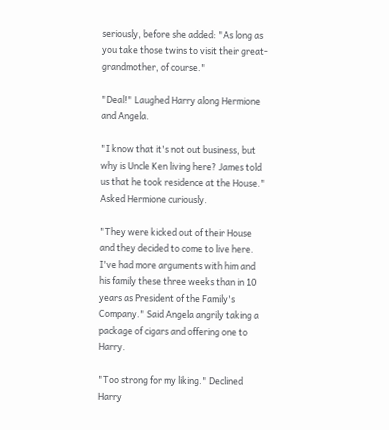seriously, before she added: "As long as you take those twins to visit their great- grandmother, of course."

"Deal!" Laughed Harry along Hermione and Angela.

"I know that it's not out business, but why is Uncle Ken living here? James told us that he took residence at the House." Asked Hermione curiously.

"They were kicked out of their House and they decided to come to live here. I've had more arguments with him and his family these three weeks than in 10 years as President of the Family's Company." Said Angela angrily taking a package of cigars and offering one to Harry.

"Too strong for my liking." Declined Harry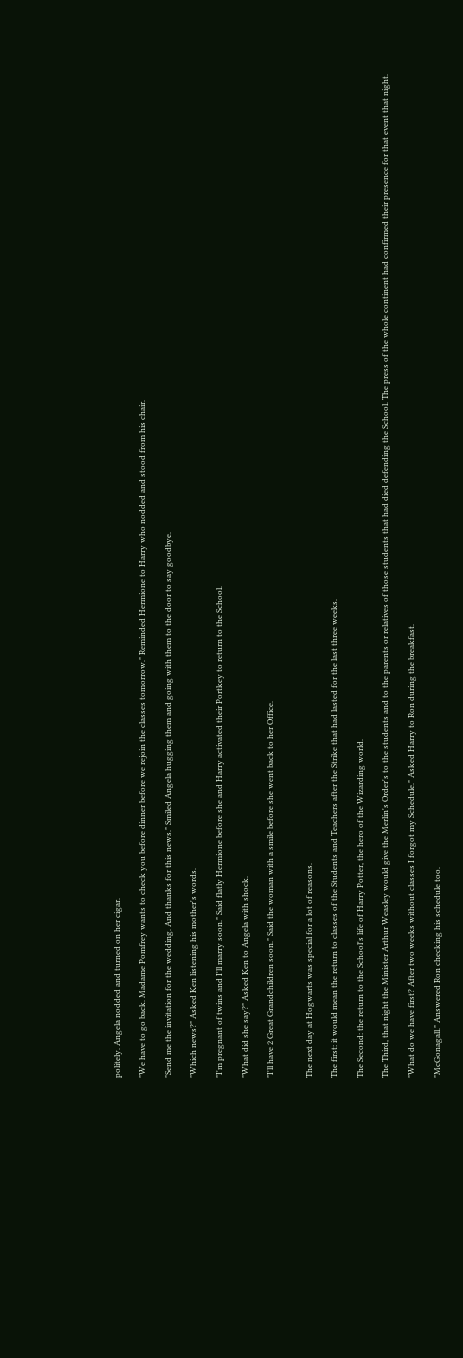politely. Angela nodded and turned on her cigar.

"We have to go back. Madame Pomfrey wants to check you before dinner before we rejoin the classes tomorrow." Reminded Hermione to Harry who nodded and stood from his chair.

"Send me the invitation for the wedding. And thanks for this news." Smiled Angela hugging them and going with them to the door to say goodbye.

"Which news?" Asked Ken listening his mother's words.

"I'm pregnant of twins and I'll marry soon." Said flatly Hermione before she and Harry activated their Portkey to return to the School.

"What did she say?" Asked Ken to Angela with shock.

"I'll have 2 Great Grandchildren soon." Said the woman with a smile before she went back to her Office.


The next day at Hogwarts was special for a lot of reasons.

The first: it would mean the return to classes of the Students and Teachers after the Strike that had lasted for the last three weeks.

The Second: the return to the School's life of Harry Potter, the hero of the Wizarding world.

The Third, that night the Minister Arthur Weasley would give the Merlin's Order's to the students and to the parents or relatives of those students that had died defending the School. The press of the whole continent had confirmed their presence for that event that night.

"What do we have first? After two weeks without classes I forgot my Schedule." Asked Harry to Ron during the breakfast.

"McGonagall." Answered Ron checking his schedule too.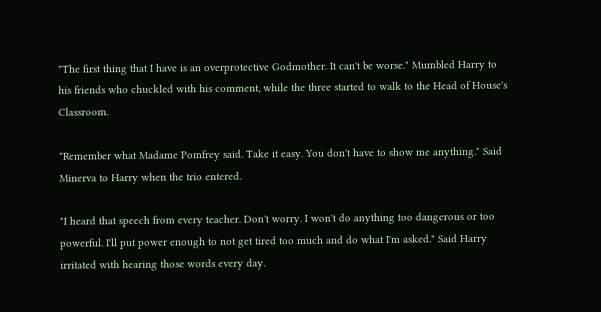"The first thing that I have is an overprotective Godmother. It can't be worse." Mumbled Harry to his friends who chuckled with his comment, while the three started to walk to the Head of House's Classroom.

"Remember what Madame Pomfrey said. Take it easy. You don't have to show me anything." Said Minerva to Harry when the trio entered.

"I heard that speech from every teacher. Don't worry. I won't do anything too dangerous or too powerful. I'll put power enough to not get tired too much and do what I'm asked." Said Harry irritated with hearing those words every day.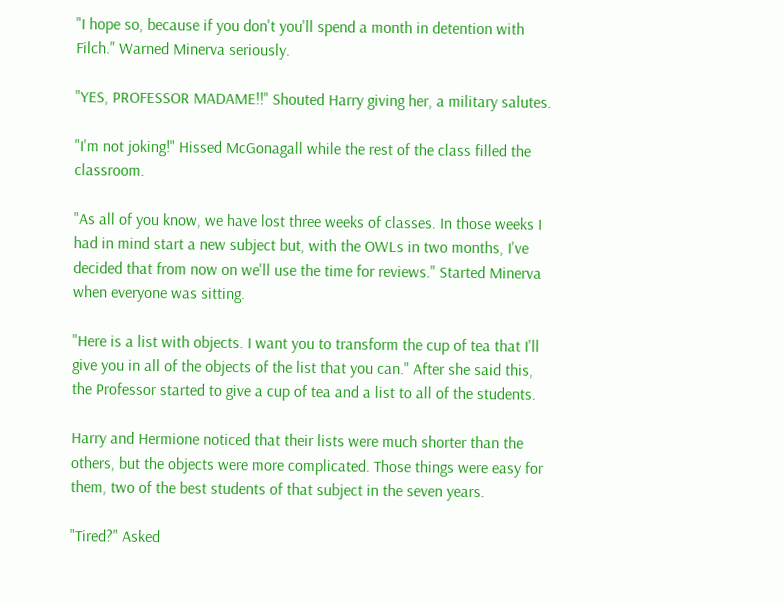"I hope so, because if you don't you'll spend a month in detention with Filch." Warned Minerva seriously.

"YES, PROFESSOR MADAME!!" Shouted Harry giving her, a military salutes.

"I'm not joking!" Hissed McGonagall while the rest of the class filled the classroom.

"As all of you know, we have lost three weeks of classes. In those weeks I had in mind start a new subject but, with the OWLs in two months, I've decided that from now on we'll use the time for reviews." Started Minerva when everyone was sitting.

"Here is a list with objects. I want you to transform the cup of tea that I'll give you in all of the objects of the list that you can." After she said this, the Professor started to give a cup of tea and a list to all of the students.

Harry and Hermione noticed that their lists were much shorter than the others, but the objects were more complicated. Those things were easy for them, two of the best students of that subject in the seven years.

"Tired?" Asked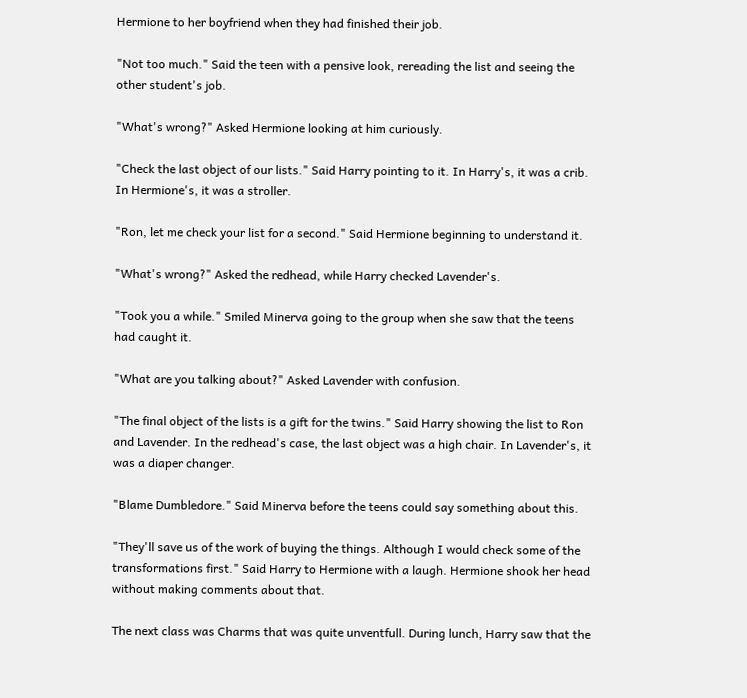Hermione to her boyfriend when they had finished their job.

"Not too much." Said the teen with a pensive look, rereading the list and seeing the other student's job.

"What's wrong?" Asked Hermione looking at him curiously.

"Check the last object of our lists." Said Harry pointing to it. In Harry's, it was a crib. In Hermione's, it was a stroller.

"Ron, let me check your list for a second." Said Hermione beginning to understand it.

"What's wrong?" Asked the redhead, while Harry checked Lavender's.

"Took you a while." Smiled Minerva going to the group when she saw that the teens had caught it.

"What are you talking about?" Asked Lavender with confusion.

"The final object of the lists is a gift for the twins." Said Harry showing the list to Ron and Lavender. In the redhead's case, the last object was a high chair. In Lavender's, it was a diaper changer.

"Blame Dumbledore." Said Minerva before the teens could say something about this.

"They'll save us of the work of buying the things. Although I would check some of the transformations first." Said Harry to Hermione with a laugh. Hermione shook her head without making comments about that.

The next class was Charms that was quite unventfull. During lunch, Harry saw that the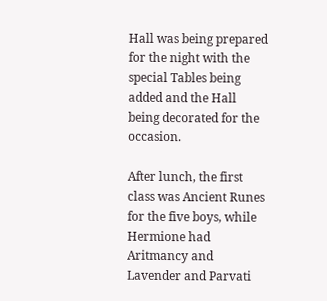Hall was being prepared for the night with the special Tables being added and the Hall being decorated for the occasion.

After lunch, the first class was Ancient Runes for the five boys, while Hermione had Aritmancy and Lavender and Parvati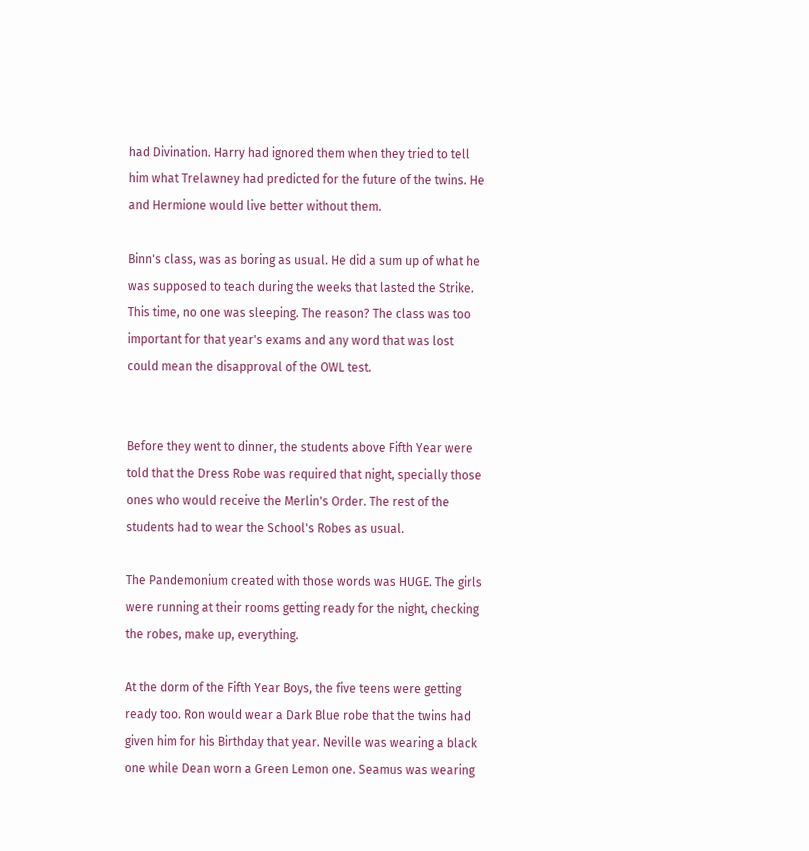had Divination. Harry had ignored them when they tried to tell him what Trelawney had predicted for the future of the twins. He and Hermione would live better without them.

Binn's class, was as boring as usual. He did a sum up of what he was supposed to teach during the weeks that lasted the Strike. This time, no one was sleeping. The reason? The class was too important for that year's exams and any word that was lost could mean the disapproval of the OWL test.


Before they went to dinner, the students above Fifth Year were told that the Dress Robe was required that night, specially those ones who would receive the Merlin's Order. The rest of the students had to wear the School's Robes as usual.

The Pandemonium created with those words was HUGE. The girls were running at their rooms getting ready for the night, checking the robes, make up, everything.

At the dorm of the Fifth Year Boys, the five teens were getting ready too. Ron would wear a Dark Blue robe that the twins had given him for his Birthday that year. Neville was wearing a black one while Dean worn a Green Lemon one. Seamus was wearing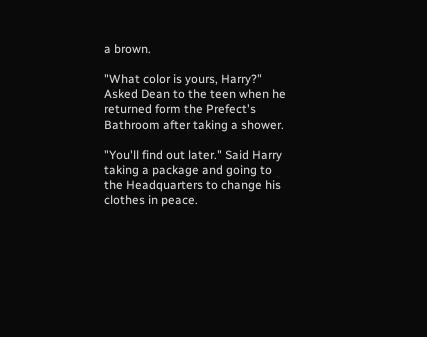a brown.

"What color is yours, Harry?" Asked Dean to the teen when he returned form the Prefect's Bathroom after taking a shower.

"You'll find out later." Said Harry taking a package and going to the Headquarters to change his clothes in peace.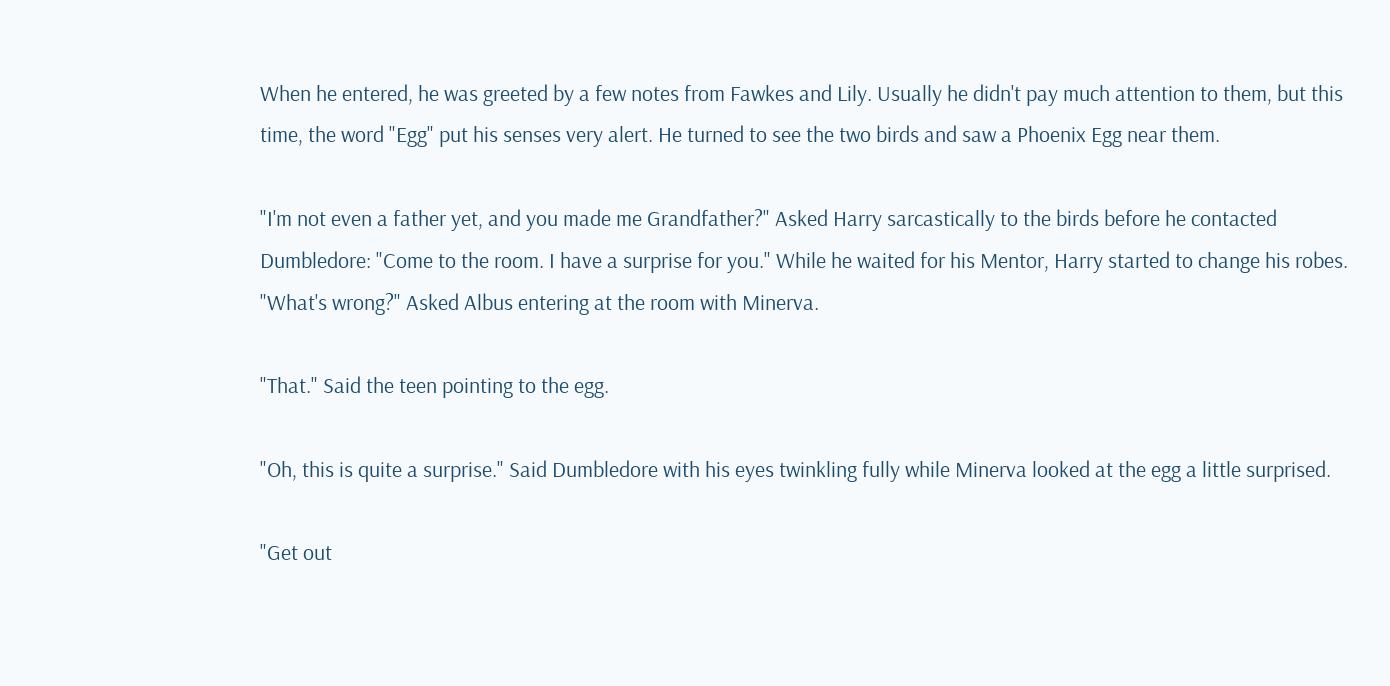When he entered, he was greeted by a few notes from Fawkes and Lily. Usually he didn't pay much attention to them, but this time, the word "Egg" put his senses very alert. He turned to see the two birds and saw a Phoenix Egg near them.

"I'm not even a father yet, and you made me Grandfather?" Asked Harry sarcastically to the birds before he contacted Dumbledore: "Come to the room. I have a surprise for you." While he waited for his Mentor, Harry started to change his robes. "What's wrong?" Asked Albus entering at the room with Minerva.

"That." Said the teen pointing to the egg.

"Oh, this is quite a surprise." Said Dumbledore with his eyes twinkling fully while Minerva looked at the egg a little surprised.

"Get out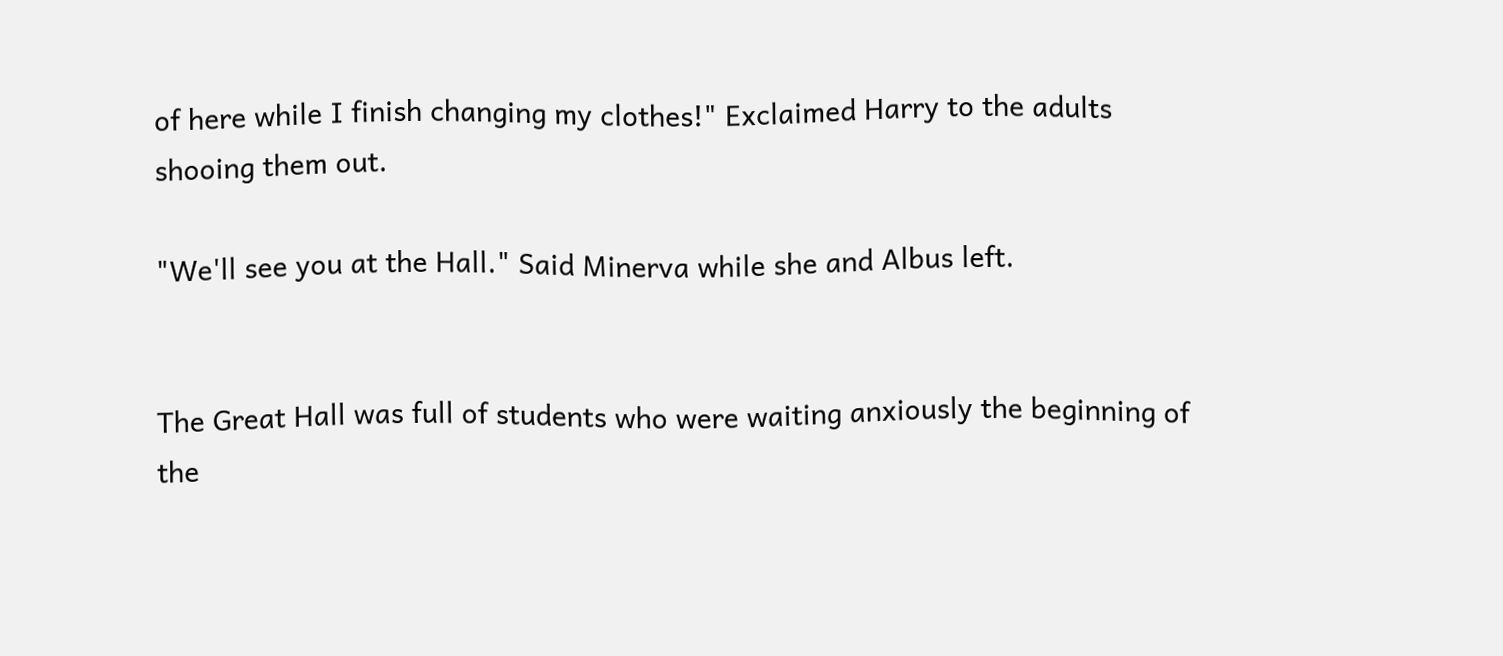of here while I finish changing my clothes!" Exclaimed Harry to the adults shooing them out.

"We'll see you at the Hall." Said Minerva while she and Albus left.


The Great Hall was full of students who were waiting anxiously the beginning of the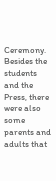Ceremony. Besides the students and the Press, there were also some parents and adults that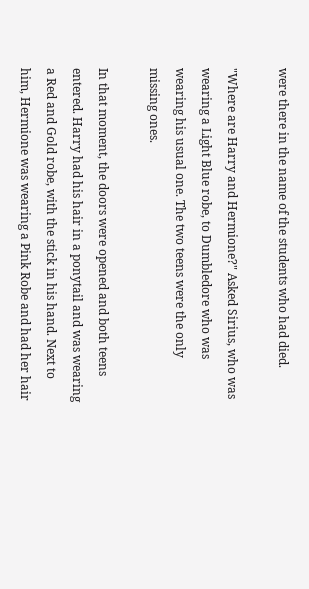were there in the name of the students who had died.

"Where are Harry and Hermione?" Asked Sirius, who was wearing a Light Blue robe, to Dumbledore who was wearing his usual one. The two teens were the only missing ones.

In that moment, the doors were opened and both teens entered. Harry had his hair in a ponytail and was wearing a Red and Gold robe, with the stick in his hand. Next to him, Hermione was wearing a Pink Robe and had her hair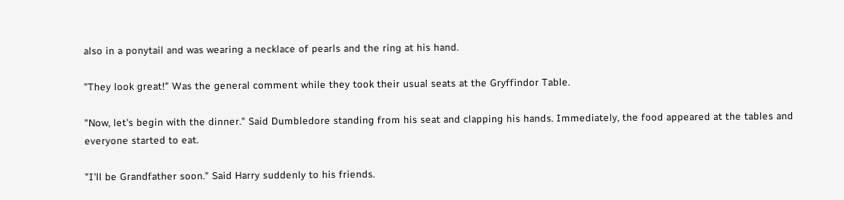also in a ponytail and was wearing a necklace of pearls and the ring at his hand.

"They look great!" Was the general comment while they took their usual seats at the Gryffindor Table.

"Now, let's begin with the dinner." Said Dumbledore standing from his seat and clapping his hands. Immediately, the food appeared at the tables and everyone started to eat.

"I'll be Grandfather soon." Said Harry suddenly to his friends.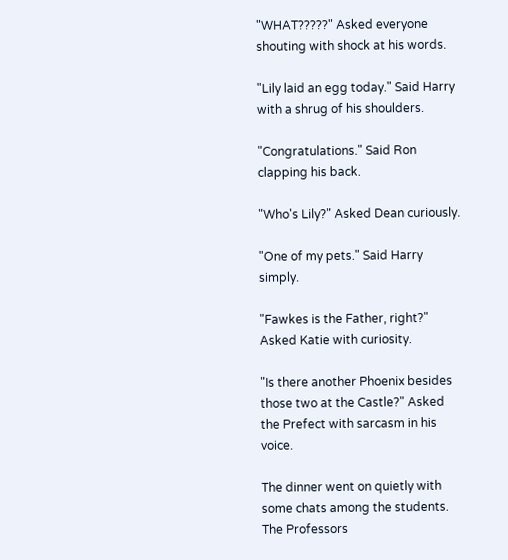"WHAT?????" Asked everyone shouting with shock at his words.

"Lily laid an egg today." Said Harry with a shrug of his shoulders.

"Congratulations." Said Ron clapping his back.

"Who's Lily?" Asked Dean curiously.

"One of my pets." Said Harry simply.

"Fawkes is the Father, right?" Asked Katie with curiosity.

"Is there another Phoenix besides those two at the Castle?" Asked the Prefect with sarcasm in his voice.

The dinner went on quietly with some chats among the students. The Professors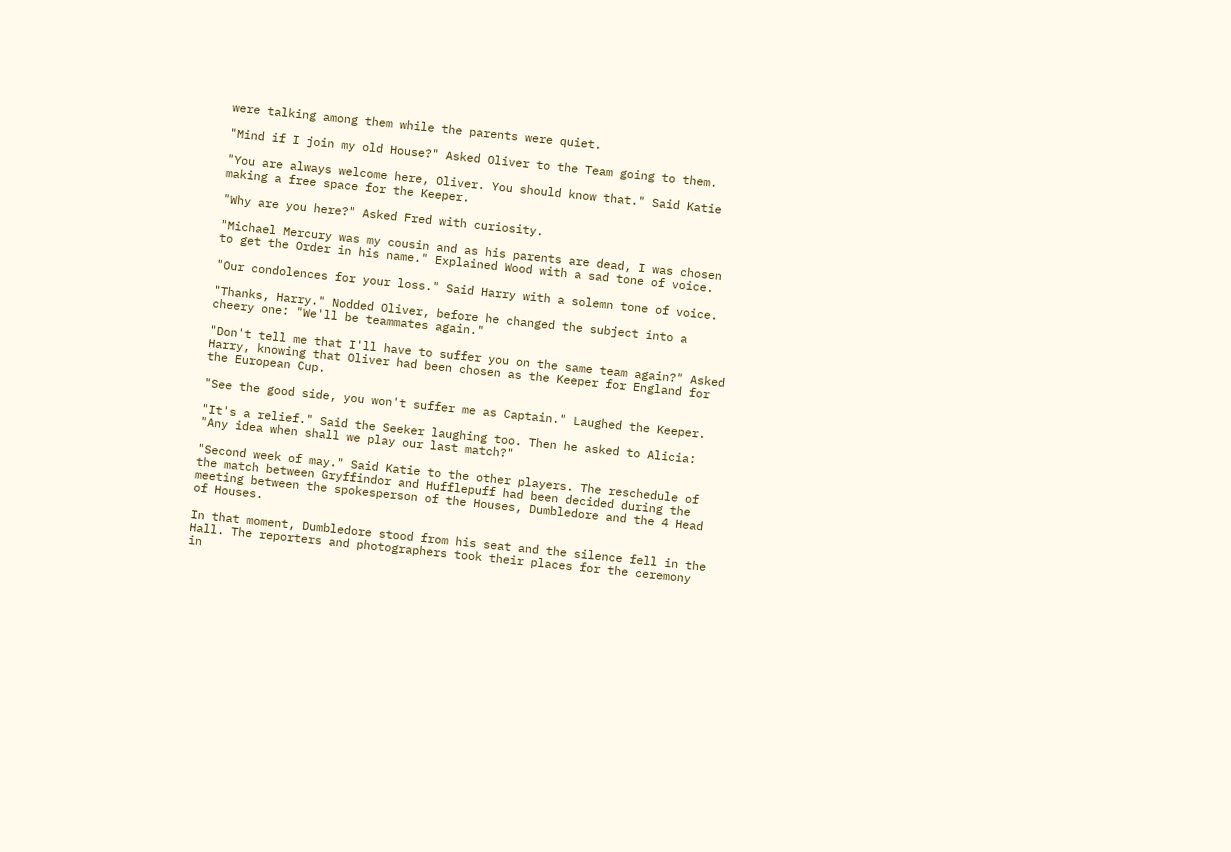were talking among them while the parents were quiet.

"Mind if I join my old House?" Asked Oliver to the Team going to them.

"You are always welcome here, Oliver. You should know that." Said Katie making a free space for the Keeper.

"Why are you here?" Asked Fred with curiosity.

"Michael Mercury was my cousin and as his parents are dead, I was chosen to get the Order in his name." Explained Wood with a sad tone of voice.

"Our condolences for your loss." Said Harry with a solemn tone of voice.

"Thanks, Harry." Nodded Oliver, before he changed the subject into a cheery one: "We'll be teammates again."

"Don't tell me that I'll have to suffer you on the same team again?" Asked Harry, knowing that Oliver had been chosen as the Keeper for England for the European Cup.

"See the good side, you won't suffer me as Captain." Laughed the Keeper.

"It's a relief." Said the Seeker laughing too. Then he asked to Alicia: "Any idea when shall we play our last match?"

"Second week of may." Said Katie to the other players. The reschedule of the match between Gryffindor and Hufflepuff had been decided during the meeting between the spokesperson of the Houses, Dumbledore and the 4 Head of Houses.

In that moment, Dumbledore stood from his seat and the silence fell in the Hall. The reporters and photographers took their places for the ceremony in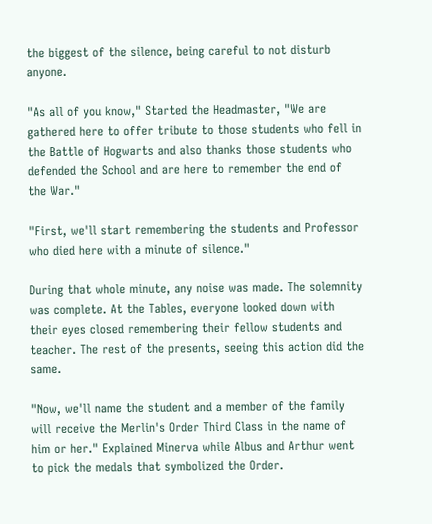the biggest of the silence, being careful to not disturb anyone.

"As all of you know," Started the Headmaster, "We are gathered here to offer tribute to those students who fell in the Battle of Hogwarts and also thanks those students who defended the School and are here to remember the end of the War."

"First, we'll start remembering the students and Professor who died here with a minute of silence."

During that whole minute, any noise was made. The solemnity was complete. At the Tables, everyone looked down with their eyes closed remembering their fellow students and teacher. The rest of the presents, seeing this action did the same.

"Now, we'll name the student and a member of the family will receive the Merlin's Order Third Class in the name of him or her." Explained Minerva while Albus and Arthur went to pick the medals that symbolized the Order.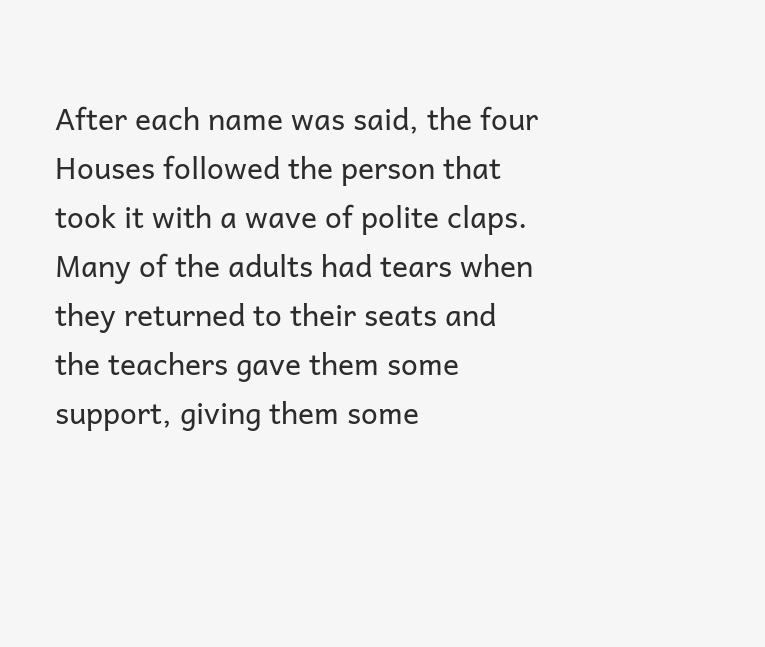After each name was said, the four Houses followed the person that took it with a wave of polite claps. Many of the adults had tears when they returned to their seats and the teachers gave them some support, giving them some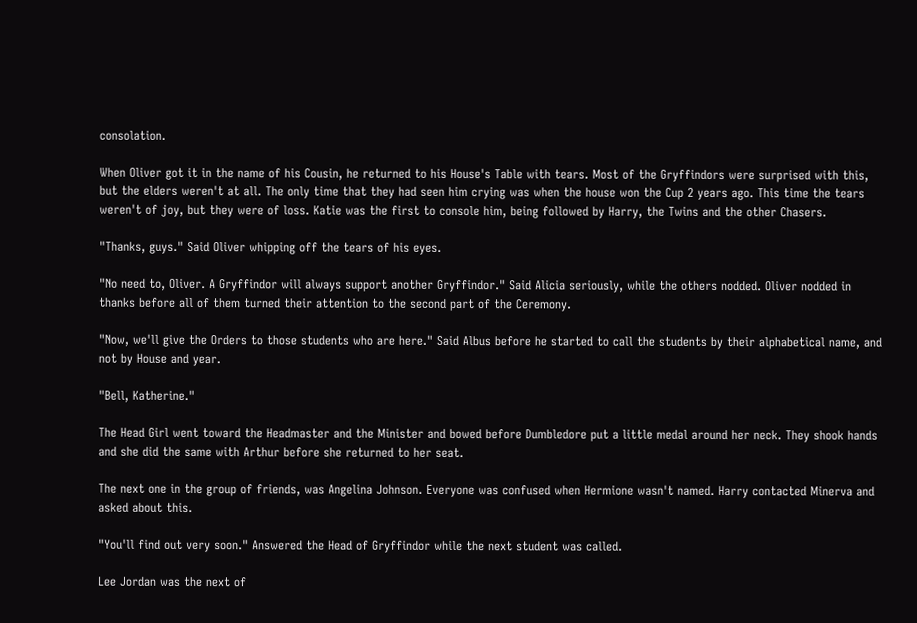consolation.

When Oliver got it in the name of his Cousin, he returned to his House's Table with tears. Most of the Gryffindors were surprised with this, but the elders weren't at all. The only time that they had seen him crying was when the house won the Cup 2 years ago. This time the tears weren't of joy, but they were of loss. Katie was the first to console him, being followed by Harry, the Twins and the other Chasers.

"Thanks, guys." Said Oliver whipping off the tears of his eyes.

"No need to, Oliver. A Gryffindor will always support another Gryffindor." Said Alicia seriously, while the others nodded. Oliver nodded in thanks before all of them turned their attention to the second part of the Ceremony.

"Now, we'll give the Orders to those students who are here." Said Albus before he started to call the students by their alphabetical name, and not by House and year.

"Bell, Katherine."

The Head Girl went toward the Headmaster and the Minister and bowed before Dumbledore put a little medal around her neck. They shook hands and she did the same with Arthur before she returned to her seat.

The next one in the group of friends, was Angelina Johnson. Everyone was confused when Hermione wasn't named. Harry contacted Minerva and asked about this.

"You'll find out very soon." Answered the Head of Gryffindor while the next student was called.

Lee Jordan was the next of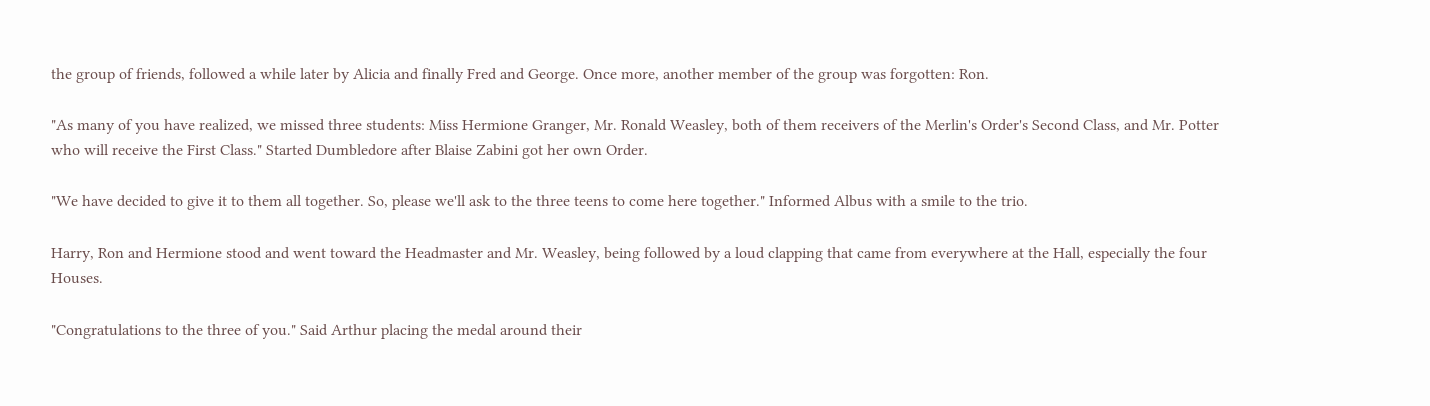the group of friends, followed a while later by Alicia and finally Fred and George. Once more, another member of the group was forgotten: Ron.

"As many of you have realized, we missed three students: Miss Hermione Granger, Mr. Ronald Weasley, both of them receivers of the Merlin's Order's Second Class, and Mr. Potter who will receive the First Class." Started Dumbledore after Blaise Zabini got her own Order.

"We have decided to give it to them all together. So, please we'll ask to the three teens to come here together." Informed Albus with a smile to the trio.

Harry, Ron and Hermione stood and went toward the Headmaster and Mr. Weasley, being followed by a loud clapping that came from everywhere at the Hall, especially the four Houses.

"Congratulations to the three of you." Said Arthur placing the medal around their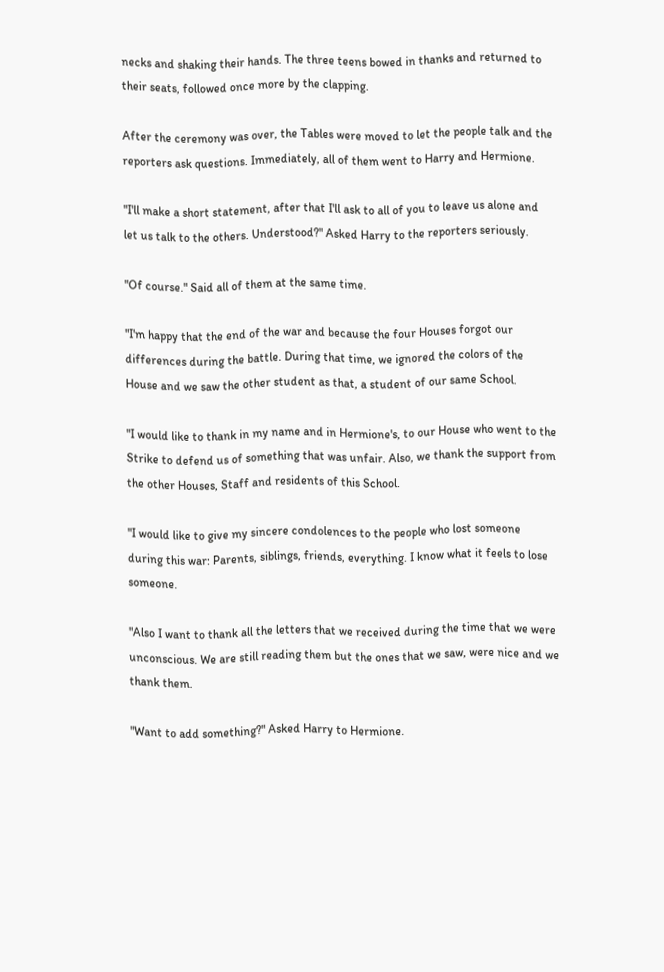necks and shaking their hands. The three teens bowed in thanks and returned to their seats, followed once more by the clapping.

After the ceremony was over, the Tables were moved to let the people talk and the reporters ask questions. Immediately, all of them went to Harry and Hermione.

"I'll make a short statement, after that I'll ask to all of you to leave us alone and let us talk to the others. Understood?" Asked Harry to the reporters seriously.

"Of course." Said all of them at the same time.

"I'm happy that the end of the war and because the four Houses forgot our differences during the battle. During that time, we ignored the colors of the House and we saw the other student as that, a student of our same School.

"I would like to thank in my name and in Hermione's, to our House who went to the Strike to defend us of something that was unfair. Also, we thank the support from the other Houses, Staff and residents of this School.

"I would like to give my sincere condolences to the people who lost someone during this war: Parents, siblings, friends, everything. I know what it feels to lose someone.

"Also I want to thank all the letters that we received during the time that we were unconscious. We are still reading them but the ones that we saw, were nice and we thank them.

"Want to add something?" Asked Harry to Hermione.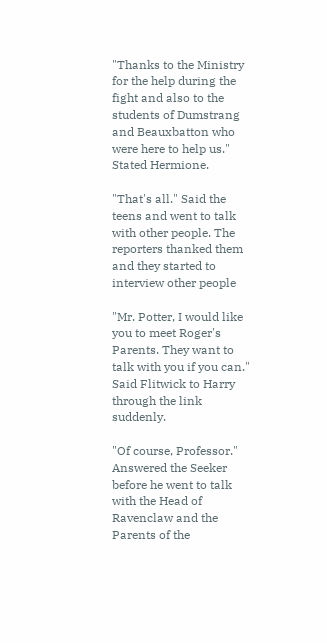"Thanks to the Ministry for the help during the fight and also to the students of Dumstrang and Beauxbatton who were here to help us." Stated Hermione.

"That's all." Said the teens and went to talk with other people. The reporters thanked them and they started to interview other people

"Mr. Potter, I would like you to meet Roger's Parents. They want to talk with you if you can." Said Flitwick to Harry through the link suddenly.

"Of course, Professor." Answered the Seeker before he went to talk with the Head of Ravenclaw and the Parents of the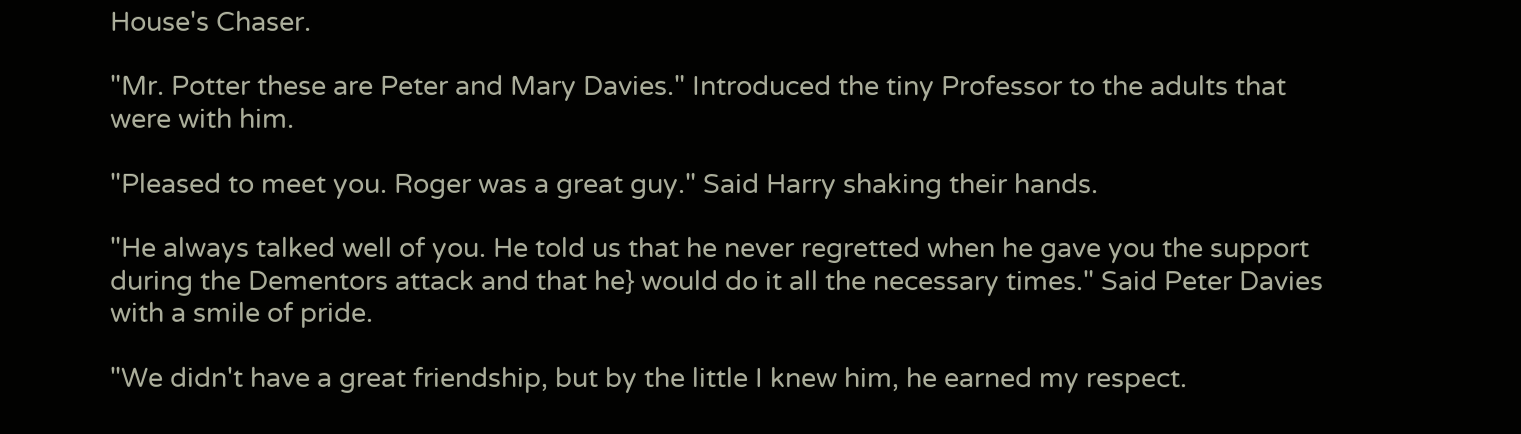House's Chaser.

"Mr. Potter these are Peter and Mary Davies." Introduced the tiny Professor to the adults that were with him.

"Pleased to meet you. Roger was a great guy." Said Harry shaking their hands.

"He always talked well of you. He told us that he never regretted when he gave you the support during the Dementors attack and that he} would do it all the necessary times." Said Peter Davies with a smile of pride.

"We didn't have a great friendship, but by the little I knew him, he earned my respect.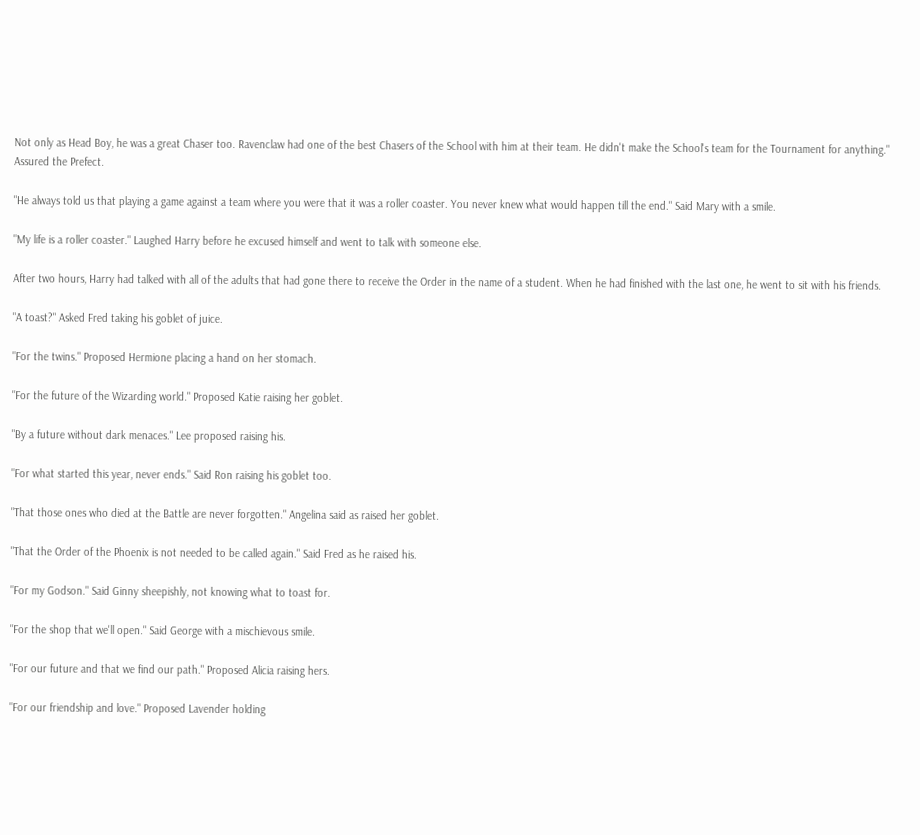Not only as Head Boy, he was a great Chaser too. Ravenclaw had one of the best Chasers of the School with him at their team. He didn't make the School's team for the Tournament for anything." Assured the Prefect.

"He always told us that playing a game against a team where you were that it was a roller coaster. You never knew what would happen till the end." Said Mary with a smile.

"My life is a roller coaster." Laughed Harry before he excused himself and went to talk with someone else.

After two hours, Harry had talked with all of the adults that had gone there to receive the Order in the name of a student. When he had finished with the last one, he went to sit with his friends.

"A toast?" Asked Fred taking his goblet of juice.

"For the twins." Proposed Hermione placing a hand on her stomach.

"For the future of the Wizarding world." Proposed Katie raising her goblet.

"By a future without dark menaces." Lee proposed raising his.

"For what started this year, never ends." Said Ron raising his goblet too.

"That those ones who died at the Battle are never forgotten." Angelina said as raised her goblet.

"That the Order of the Phoenix is not needed to be called again." Said Fred as he raised his.

"For my Godson." Said Ginny sheepishly, not knowing what to toast for.

"For the shop that we'll open." Said George with a mischievous smile.

"For our future and that we find our path." Proposed Alicia raising hers.

"For our friendship and love." Proposed Lavender holding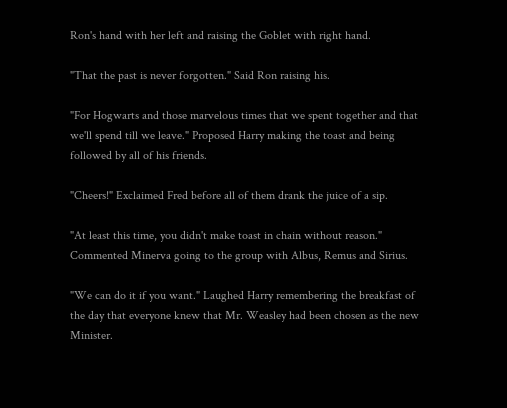Ron's hand with her left and raising the Goblet with right hand.

"That the past is never forgotten." Said Ron raising his.

"For Hogwarts and those marvelous times that we spent together and that we'll spend till we leave." Proposed Harry making the toast and being followed by all of his friends.

"Cheers!" Exclaimed Fred before all of them drank the juice of a sip.

"At least this time, you didn't make toast in chain without reason." Commented Minerva going to the group with Albus, Remus and Sirius.

"We can do it if you want." Laughed Harry remembering the breakfast of the day that everyone knew that Mr. Weasley had been chosen as the new Minister.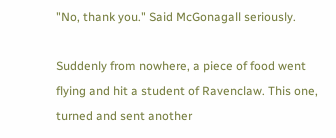"No, thank you." Said McGonagall seriously.

Suddenly from nowhere, a piece of food went flying and hit a student of Ravenclaw. This one, turned and sent another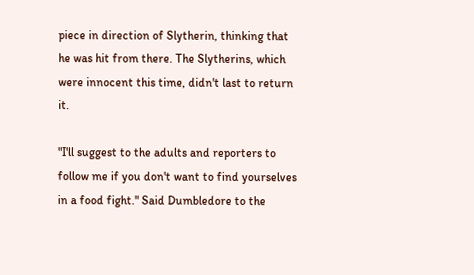piece in direction of Slytherin, thinking that he was hit from there. The Slytherins, which were innocent this time, didn't last to return it.

"I'll suggest to the adults and reporters to follow me if you don't want to find yourselves in a food fight." Said Dumbledore to the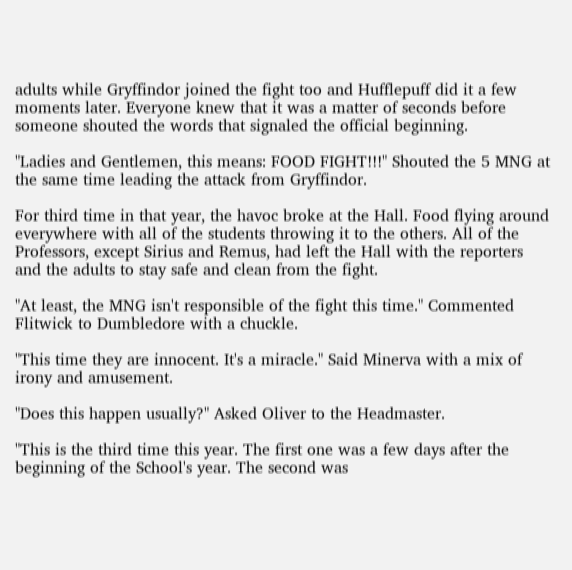adults while Gryffindor joined the fight too and Hufflepuff did it a few moments later. Everyone knew that it was a matter of seconds before someone shouted the words that signaled the official beginning.

"Ladies and Gentlemen, this means: FOOD FIGHT!!!" Shouted the 5 MNG at the same time leading the attack from Gryffindor.

For third time in that year, the havoc broke at the Hall. Food flying around everywhere with all of the students throwing it to the others. All of the Professors, except Sirius and Remus, had left the Hall with the reporters and the adults to stay safe and clean from the fight.

"At least, the MNG isn't responsible of the fight this time." Commented Flitwick to Dumbledore with a chuckle.

"This time they are innocent. It's a miracle." Said Minerva with a mix of irony and amusement.

"Does this happen usually?" Asked Oliver to the Headmaster.

"This is the third time this year. The first one was a few days after the beginning of the School's year. The second was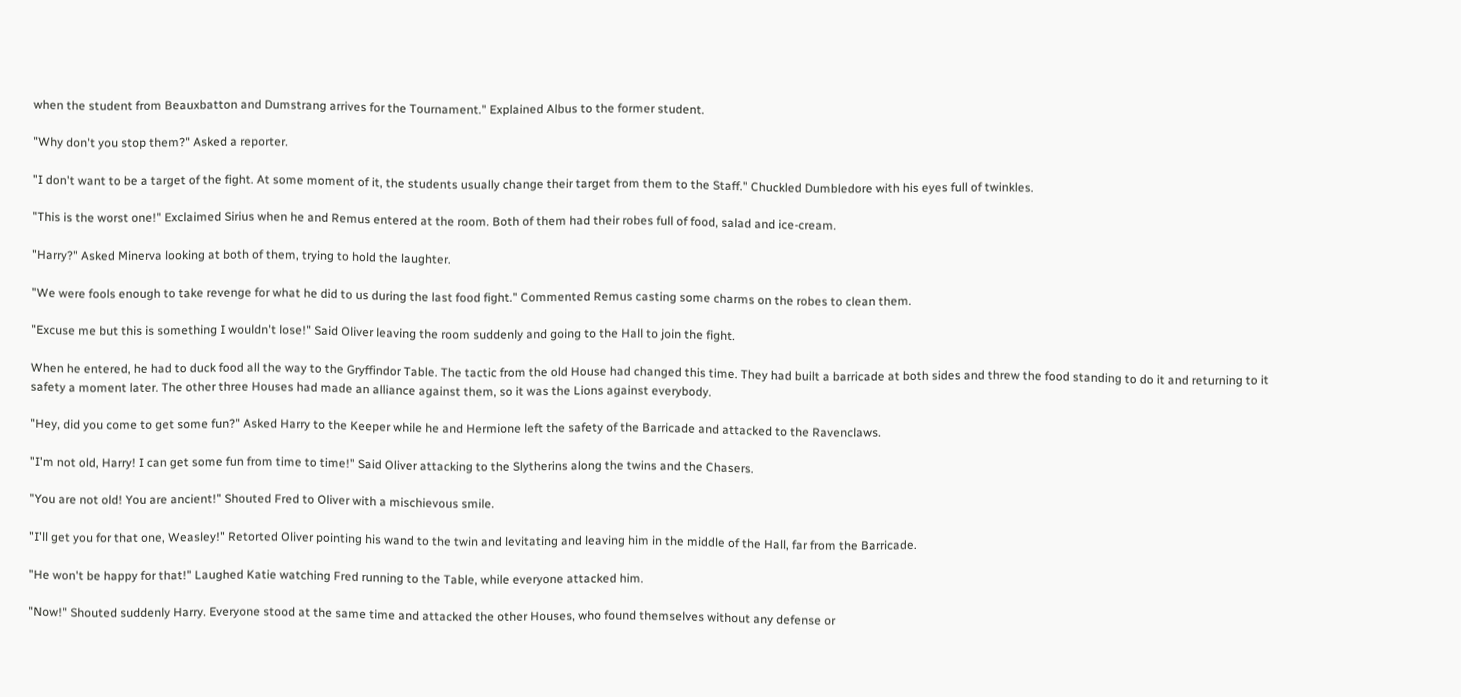when the student from Beauxbatton and Dumstrang arrives for the Tournament." Explained Albus to the former student.

"Why don't you stop them?" Asked a reporter.

"I don't want to be a target of the fight. At some moment of it, the students usually change their target from them to the Staff." Chuckled Dumbledore with his eyes full of twinkles.

"This is the worst one!" Exclaimed Sirius when he and Remus entered at the room. Both of them had their robes full of food, salad and ice-cream.

"Harry?" Asked Minerva looking at both of them, trying to hold the laughter.

"We were fools enough to take revenge for what he did to us during the last food fight." Commented Remus casting some charms on the robes to clean them.

"Excuse me but this is something I wouldn't lose!" Said Oliver leaving the room suddenly and going to the Hall to join the fight.

When he entered, he had to duck food all the way to the Gryffindor Table. The tactic from the old House had changed this time. They had built a barricade at both sides and threw the food standing to do it and returning to it safety a moment later. The other three Houses had made an alliance against them, so it was the Lions against everybody.

"Hey, did you come to get some fun?" Asked Harry to the Keeper while he and Hermione left the safety of the Barricade and attacked to the Ravenclaws.

"I'm not old, Harry! I can get some fun from time to time!" Said Oliver attacking to the Slytherins along the twins and the Chasers.

"You are not old! You are ancient!" Shouted Fred to Oliver with a mischievous smile.

"I'll get you for that one, Weasley!" Retorted Oliver pointing his wand to the twin and levitating and leaving him in the middle of the Hall, far from the Barricade.

"He won't be happy for that!" Laughed Katie watching Fred running to the Table, while everyone attacked him.

"Now!" Shouted suddenly Harry. Everyone stood at the same time and attacked the other Houses, who found themselves without any defense or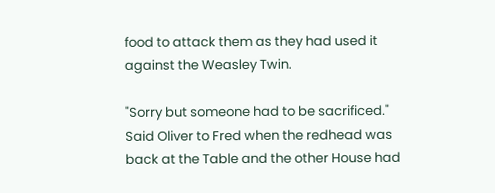food to attack them as they had used it against the Weasley Twin.

"Sorry but someone had to be sacrificed." Said Oliver to Fred when the redhead was back at the Table and the other House had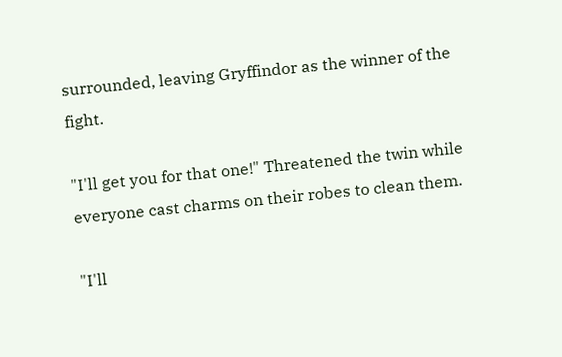surrounded, leaving Gryffindor as the winner of the fight.

"I'll get you for that one!" Threatened the twin while everyone cast charms on their robes to clean them.

"I'll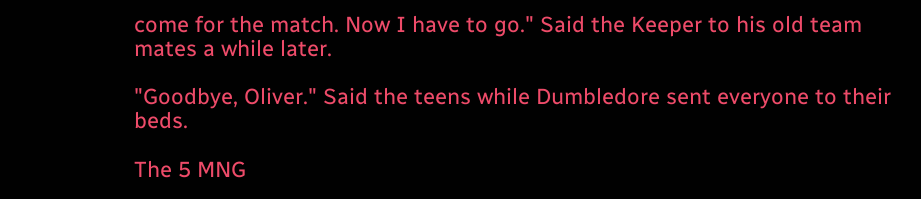come for the match. Now I have to go." Said the Keeper to his old team mates a while later.

"Goodbye, Oliver." Said the teens while Dumbledore sent everyone to their beds.

The 5 MNG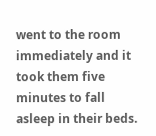went to the room immediately and it took them five minutes to fall asleep in their beds.